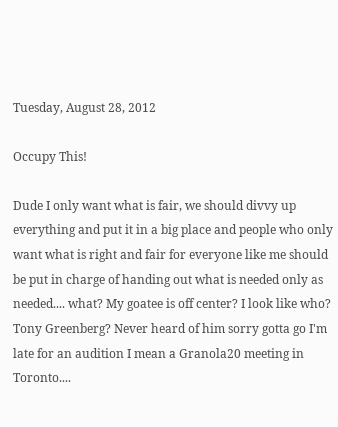Tuesday, August 28, 2012

Occupy This!

Dude I only want what is fair, we should divvy up everything and put it in a big place and people who only want what is right and fair for everyone like me should be put in charge of handing out what is needed only as needed.... what? My goatee is off center? I look like who? Tony Greenberg? Never heard of him sorry gotta go I'm late for an audition I mean a Granola20 meeting in Toronto....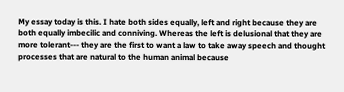My essay today is this. I hate both sides equally, left and right because they are both equally imbecilic and conniving. Whereas the left is delusional that they are more tolerant--- they are the first to want a law to take away speech and thought processes that are natural to the human animal because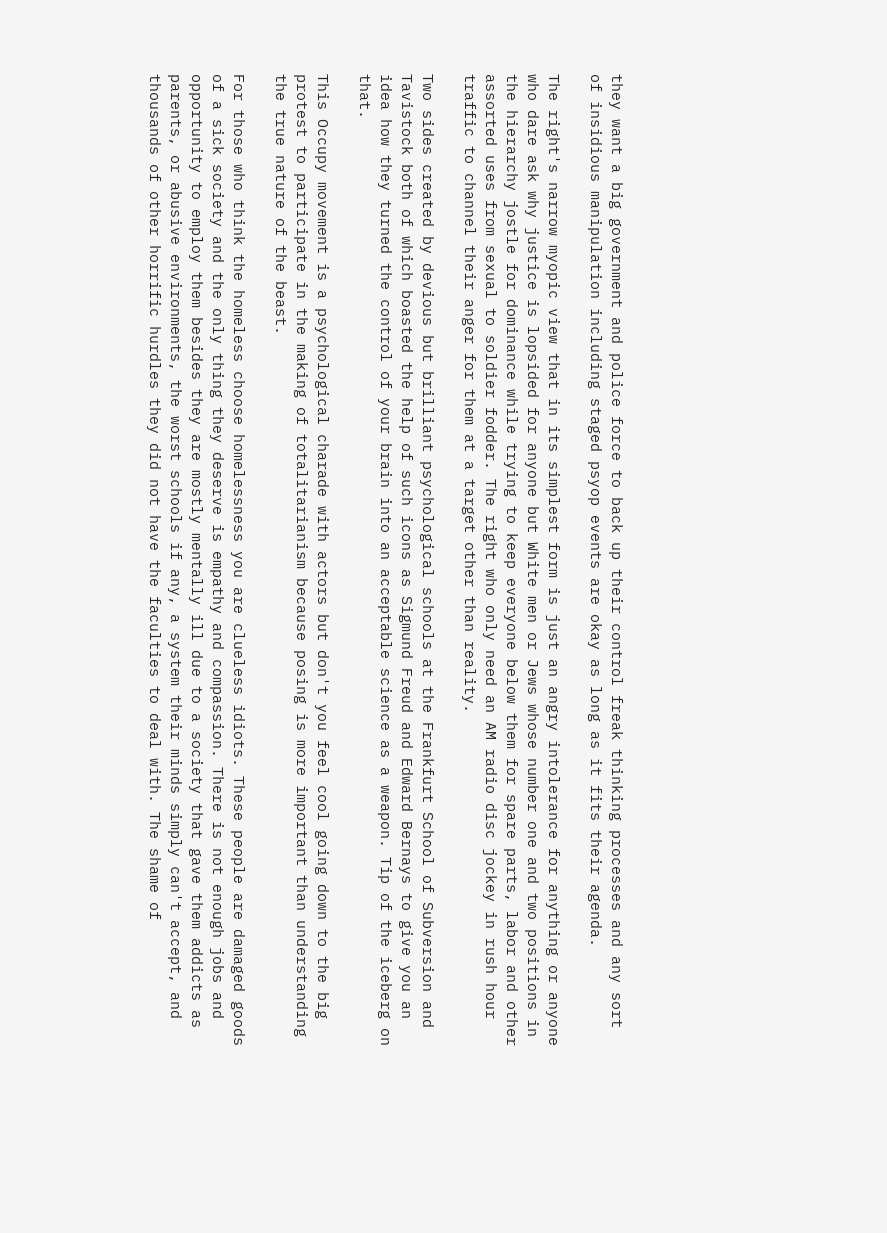they want a big government and police force to back up their control freak thinking processes and any sort of insidious manipulation including staged psyop events are okay as long as it fits their agenda.

The right's narrow myopic view that in its simplest form is just an angry intolerance for anything or anyone who dare ask why justice is lopsided for anyone but White men or Jews whose number one and two positions in the hierarchy jostle for dominance while trying to keep everyone below them for spare parts, labor and other assorted uses from sexual to soldier fodder. The right who only need an AM radio disc jockey in rush hour traffic to channel their anger for them at a target other than reality.

Two sides created by devious but brilliant psychological schools at the Frankfurt School of Subversion and Tavistock both of which boasted the help of such icons as Sigmund Freud and Edward Bernays to give you an idea how they turned the control of your brain into an acceptable science as a weapon. Tip of the iceberg on that.

This Occupy movement is a psychological charade with actors but don't you feel cool going down to the big protest to participate in the making of totalitarianism because posing is more important than understanding the true nature of the beast.

For those who think the homeless choose homelessness you are clueless idiots. These people are damaged goods of a sick society and the only thing they deserve is empathy and compassion. There is not enough jobs and opportunity to employ them besides they are mostly mentally ill due to a society that gave them addicts as parents, or abusive environments, the worst schools if any, a system their minds simply can't accept, and thousands of other horrific hurdles they did not have the faculties to deal with. The shame of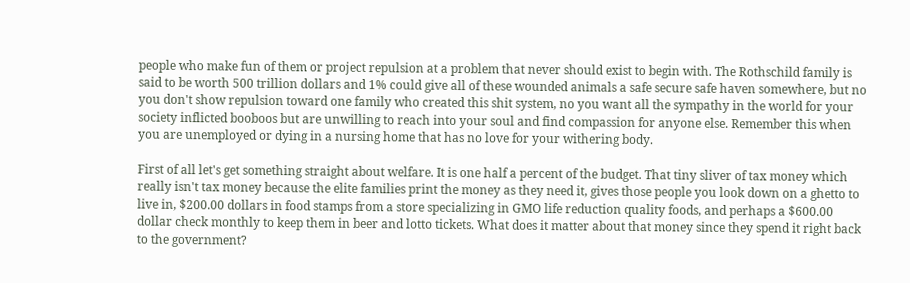people who make fun of them or project repulsion at a problem that never should exist to begin with. The Rothschild family is said to be worth 500 trillion dollars and 1% could give all of these wounded animals a safe secure safe haven somewhere, but no you don't show repulsion toward one family who created this shit system, no you want all the sympathy in the world for your society inflicted booboos but are unwilling to reach into your soul and find compassion for anyone else. Remember this when you are unemployed or dying in a nursing home that has no love for your withering body.

First of all let's get something straight about welfare. It is one half a percent of the budget. That tiny sliver of tax money which really isn't tax money because the elite families print the money as they need it, gives those people you look down on a ghetto to live in, $200.00 dollars in food stamps from a store specializing in GMO life reduction quality foods, and perhaps a $600.00 dollar check monthly to keep them in beer and lotto tickets. What does it matter about that money since they spend it right back to the government?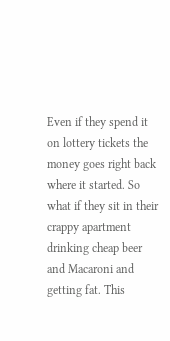Even if they spend it on lottery tickets the money goes right back where it started. So what if they sit in their crappy apartment drinking cheap beer and Macaroni and getting fat. This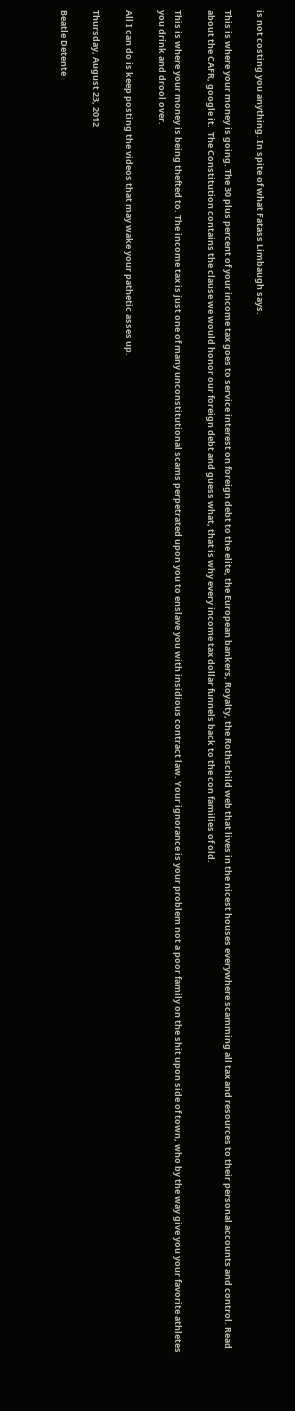is not costing you anything. In spite of what Fatass Limbaugh says.

This is where your money is going. The 30 plus percent of your income tax goes to service interest on foreign debt to the elite, the European bankers, Royalty, the Rothschild web that lives in the nicest houses everywhere scamming all tax and resources to their personal accounts and control. Read about the CAFR, google it.  The Constitution contains the clause we would honor our foreign debt and guess what, that is why every income tax dollar funnels back to the con families of old.

This is where your money is being thefted to. The income tax is just one of many unconstitutional scams perpetrated upon you to enslave you with insidious contract law. Your ignorance is your problem not a poor family on the shit upon side of town, who by the way give you your favorite athletes you drink and drool over.

All I can do is keep posting the videos that may wake your pathetic asses up.

Thursday, August 23, 2012

Beatle Detente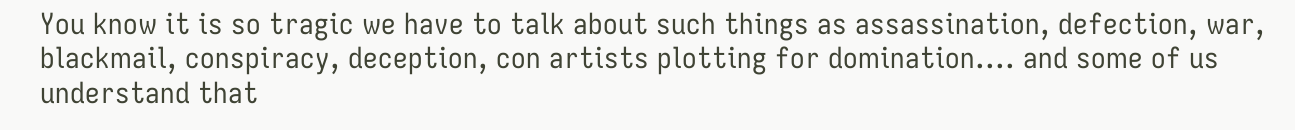You know it is so tragic we have to talk about such things as assassination, defection, war, blackmail, conspiracy, deception, con artists plotting for domination.... and some of us understand that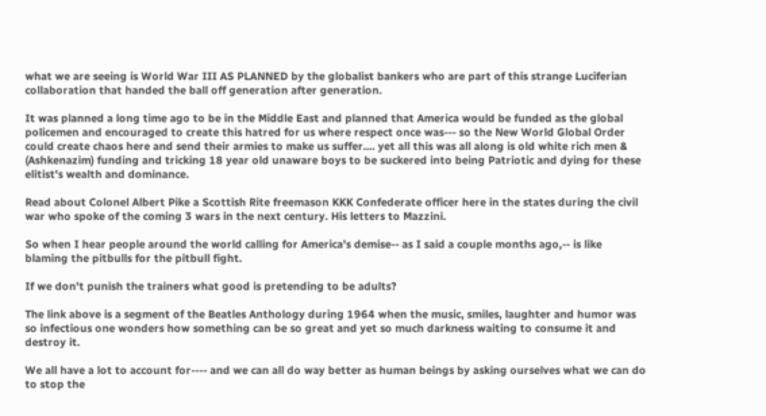what we are seeing is World War III AS PLANNED by the globalist bankers who are part of this strange Luciferian collaboration that handed the ball off generation after generation.

It was planned a long time ago to be in the Middle East and planned that America would be funded as the global policemen and encouraged to create this hatred for us where respect once was--- so the New World Global Order could create chaos here and send their armies to make us suffer.... yet all this was all along is old white rich men & (Ashkenazim) funding and tricking 18 year old unaware boys to be suckered into being Patriotic and dying for these elitist's wealth and dominance.

Read about Colonel Albert Pike a Scottish Rite freemason KKK Confederate officer here in the states during the civil war who spoke of the coming 3 wars in the next century. His letters to Mazzini.

So when I hear people around the world calling for America's demise-- as I said a couple months ago,-- is like blaming the pitbulls for the pitbull fight.

If we don't punish the trainers what good is pretending to be adults?

The link above is a segment of the Beatles Anthology during 1964 when the music, smiles, laughter and humor was so infectious one wonders how something can be so great and yet so much darkness waiting to consume it and destroy it.

We all have a lot to account for---- and we can all do way better as human beings by asking ourselves what we can do to stop the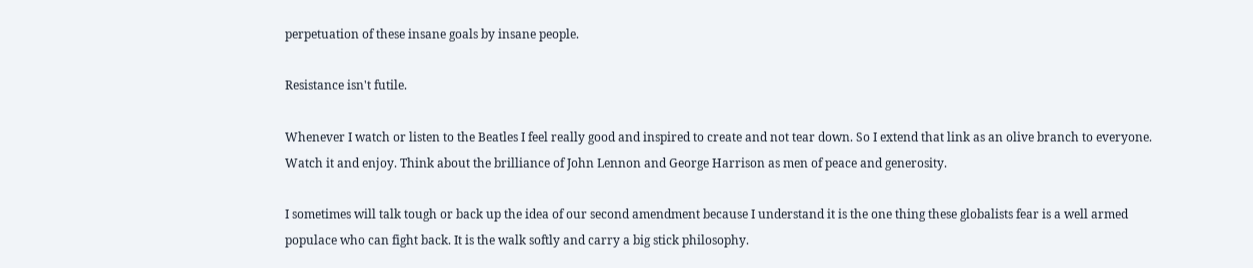perpetuation of these insane goals by insane people.

Resistance isn't futile.

Whenever I watch or listen to the Beatles I feel really good and inspired to create and not tear down. So I extend that link as an olive branch to everyone. Watch it and enjoy. Think about the brilliance of John Lennon and George Harrison as men of peace and generosity.

I sometimes will talk tough or back up the idea of our second amendment because I understand it is the one thing these globalists fear is a well armed populace who can fight back. It is the walk softly and carry a big stick philosophy.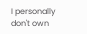I personally don't own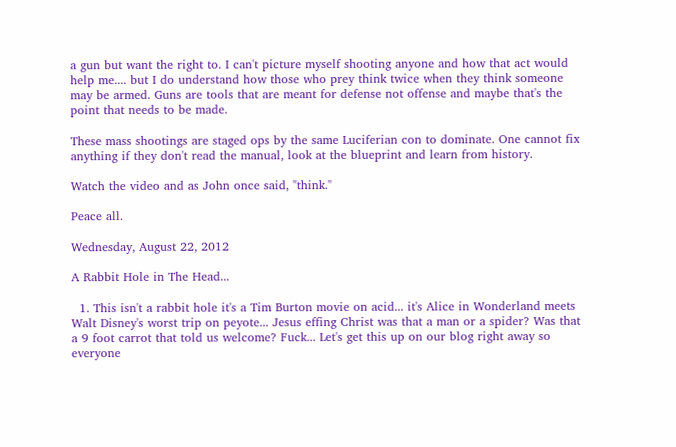a gun but want the right to. I can't picture myself shooting anyone and how that act would help me.... but I do understand how those who prey think twice when they think someone may be armed. Guns are tools that are meant for defense not offense and maybe that's the point that needs to be made.

These mass shootings are staged ops by the same Luciferian con to dominate. One cannot fix anything if they don't read the manual, look at the blueprint and learn from history.

Watch the video and as John once said, "think."

Peace all.

Wednesday, August 22, 2012

A Rabbit Hole in The Head...

  1. This isn't a rabbit hole it's a Tim Burton movie on acid... it's Alice in Wonderland meets Walt Disney's worst trip on peyote... Jesus effing Christ was that a man or a spider? Was that a 9 foot carrot that told us welcome? Fuck... Let's get this up on our blog right away so everyone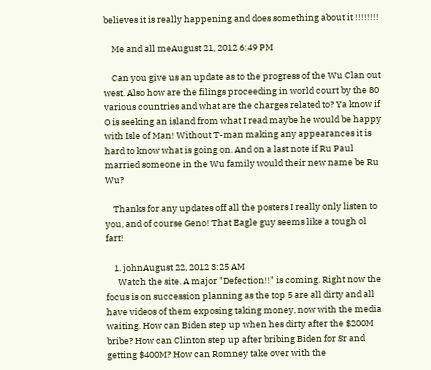believes it is really happening and does something about it !!!!!!!!

    Me and all meAugust 21, 2012 6:49 PM

    Can you give us an update as to the progress of the Wu Clan out west. Also how are the filings proceeding in world court by the 80 various countries and what are the charges related to? Ya know if O is seeking an island from what I read maybe he would be happy with Isle of Man! Without T-man making any appearances it is hard to know what is going on. And on a last note if Ru Paul married someone in the Wu family would their new name be Ru Wu?

    Thanks for any updates off all the posters I really only listen to you, and of course Geno! That Eagle guy seems like a tough ol fart!

    1. johnAugust 22, 2012 3:25 AM
      Watch the site. A major "Defection!!" is coming. Right now the focus is on succession planning as the top 5 are all dirty and all have videos of them exposing taking money, now with the media waiting. How can Biden step up when hes dirty after the $200M bribe? How can Clinton step up after bribing Biden for Sr and getting $400M? How can Romney take over with the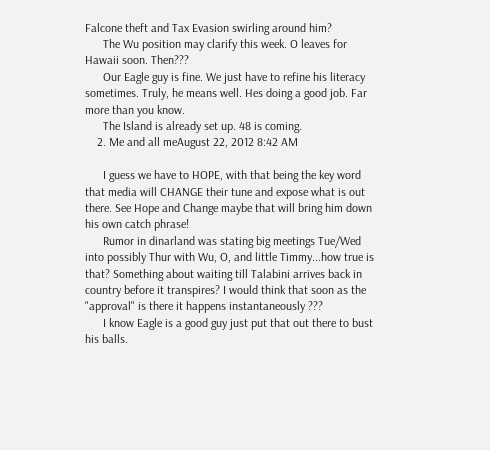Falcone theft and Tax Evasion swirling around him?
      The Wu position may clarify this week. O leaves for Hawaii soon. Then???
      Our Eagle guy is fine. We just have to refine his literacy sometimes. Truly, he means well. Hes doing a good job. Far more than you know.
      The Island is already set up. 48 is coming.
    2. Me and all meAugust 22, 2012 8:42 AM

      I guess we have to HOPE, with that being the key word that media will CHANGE their tune and expose what is out there. See Hope and Change maybe that will bring him down his own catch phrase!
      Rumor in dinarland was stating big meetings Tue/Wed into possibly Thur with Wu, O, and little Timmy...how true is that? Something about waiting till Talabini arrives back in country before it transpires? I would think that soon as the "approval" is there it happens instantaneously ???
      I know Eagle is a good guy just put that out there to bust his balls.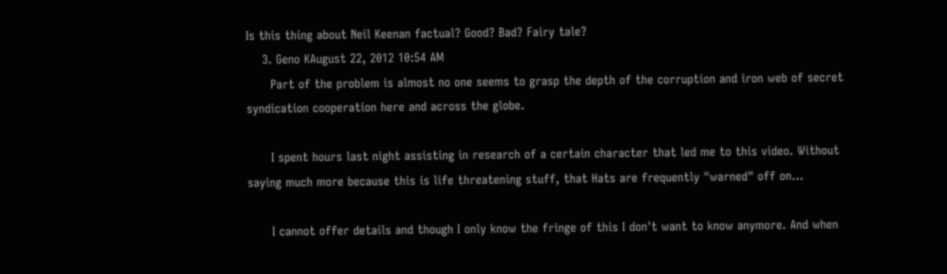Is this thing about Neil Keenan factual? Good? Bad? Fairy tale?
    3. Geno KAugust 22, 2012 10:54 AM
      Part of the problem is almost no one seems to grasp the depth of the corruption and iron web of secret syndication cooperation here and across the globe.

      I spent hours last night assisting in research of a certain character that led me to this video. Without saying much more because this is life threatening stuff, that Hats are frequently "warned" off on...

      I cannot offer details and though I only know the fringe of this I don't want to know anymore. And when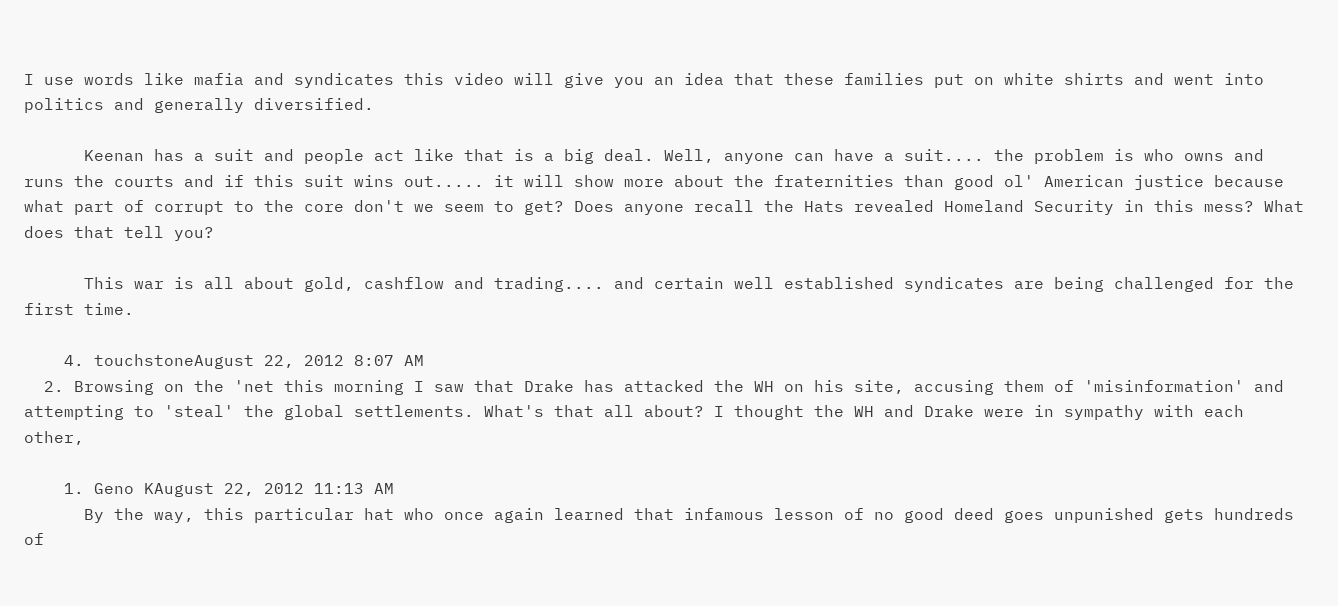I use words like mafia and syndicates this video will give you an idea that these families put on white shirts and went into politics and generally diversified.

      Keenan has a suit and people act like that is a big deal. Well, anyone can have a suit.... the problem is who owns and runs the courts and if this suit wins out..... it will show more about the fraternities than good ol' American justice because what part of corrupt to the core don't we seem to get? Does anyone recall the Hats revealed Homeland Security in this mess? What does that tell you?

      This war is all about gold, cashflow and trading.... and certain well established syndicates are being challenged for the first time.

    4. touchstoneAugust 22, 2012 8:07 AM
  2. Browsing on the 'net this morning I saw that Drake has attacked the WH on his site, accusing them of 'misinformation' and attempting to 'steal' the global settlements. What's that all about? I thought the WH and Drake were in sympathy with each other,

    1. Geno KAugust 22, 2012 11:13 AM
      By the way, this particular hat who once again learned that infamous lesson of no good deed goes unpunished gets hundreds of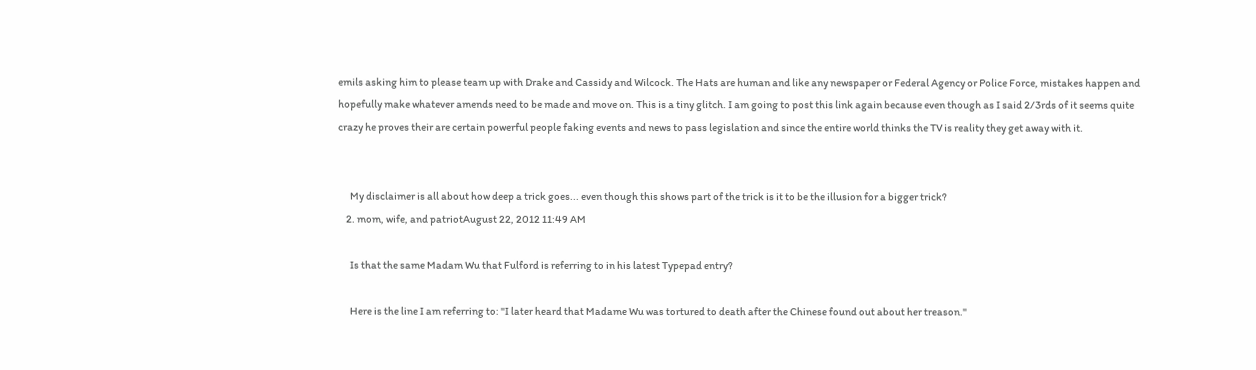emils asking him to please team up with Drake and Cassidy and Wilcock. The Hats are human and like any newspaper or Federal Agency or Police Force, mistakes happen and hopefully make whatever amends need to be made and move on. This is a tiny glitch. I am going to post this link again because even though as I said 2/3rds of it seems quite crazy he proves their are certain powerful people faking events and news to pass legislation and since the entire world thinks the TV is reality they get away with it.


      My disclaimer is all about how deep a trick goes... even though this shows part of the trick is it to be the illusion for a bigger trick?
    2. mom, wife, and patriotAugust 22, 2012 11:49 AM

      Is that the same Madam Wu that Fulford is referring to in his latest Typepad entry?

      Here is the line I am referring to: "I later heard that Madame Wu was tortured to death after the Chinese found out about her treason."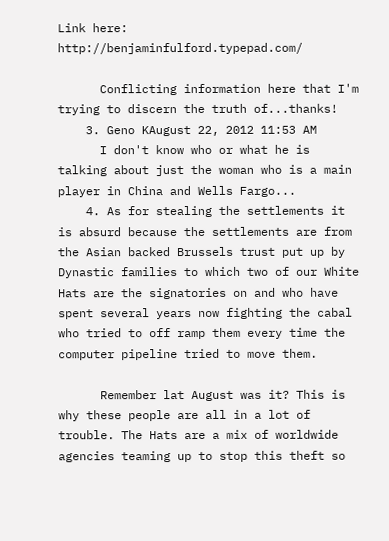Link here: http://benjaminfulford.typepad.com/

      Conflicting information here that I'm trying to discern the truth of...thanks!
    3. Geno KAugust 22, 2012 11:53 AM
      I don't know who or what he is talking about just the woman who is a main player in China and Wells Fargo...
    4. As for stealing the settlements it is absurd because the settlements are from the Asian backed Brussels trust put up by Dynastic families to which two of our White Hats are the signatories on and who have spent several years now fighting the cabal who tried to off ramp them every time the computer pipeline tried to move them.

      Remember lat August was it? This is why these people are all in a lot of trouble. The Hats are a mix of worldwide agencies teaming up to stop this theft so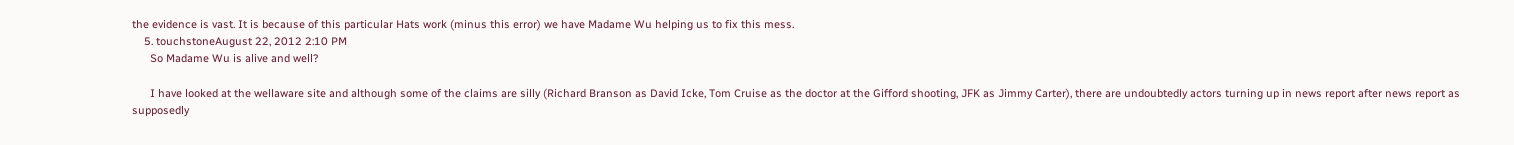the evidence is vast. It is because of this particular Hats work (minus this error) we have Madame Wu helping us to fix this mess.
    5. touchstoneAugust 22, 2012 2:10 PM
      So Madame Wu is alive and well?

      I have looked at the wellaware site and although some of the claims are silly (Richard Branson as David Icke, Tom Cruise as the doctor at the Gifford shooting, JFK as Jimmy Carter), there are undoubtedly actors turning up in news report after news report as supposedly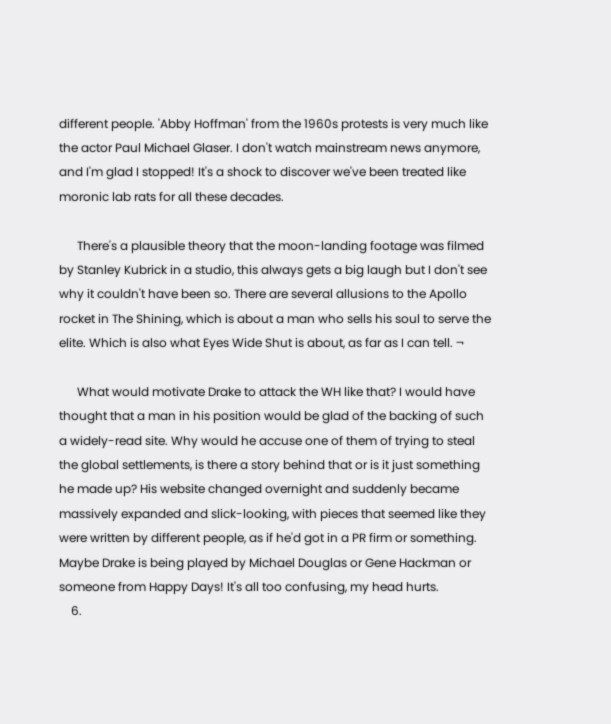different people. 'Abby Hoffman' from the 1960s protests is very much like the actor Paul Michael Glaser. I don't watch mainstream news anymore, and I'm glad I stopped! It's a shock to discover we've been treated like moronic lab rats for all these decades.

      There's a plausible theory that the moon-landing footage was filmed by Stanley Kubrick in a studio, this always gets a big laugh but I don't see why it couldn't have been so. There are several allusions to the Apollo rocket in The Shining, which is about a man who sells his soul to serve the elite. Which is also what Eyes Wide Shut is about, as far as I can tell. ¬

      What would motivate Drake to attack the WH like that? I would have thought that a man in his position would be glad of the backing of such a widely-read site. Why would he accuse one of them of trying to steal the global settlements, is there a story behind that or is it just something he made up? His website changed overnight and suddenly became massively expanded and slick-looking, with pieces that seemed like they were written by different people, as if he'd got in a PR firm or something. Maybe Drake is being played by Michael Douglas or Gene Hackman or someone from Happy Days! It's all too confusing, my head hurts.
    6.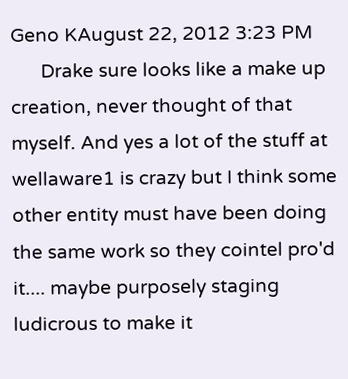Geno KAugust 22, 2012 3:23 PM
      Drake sure looks like a make up creation, never thought of that myself. And yes a lot of the stuff at wellaware1 is crazy but I think some other entity must have been doing the same work so they cointel pro'd it.... maybe purposely staging ludicrous to make it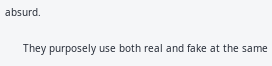absurd.

      They purposely use both real and fake at the same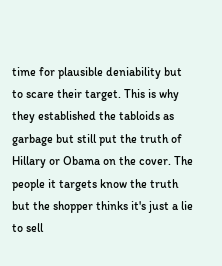time for plausible deniability but to scare their target. This is why they established the tabloids as garbage but still put the truth of Hillary or Obama on the cover. The people it targets know the truth but the shopper thinks it's just a lie to sell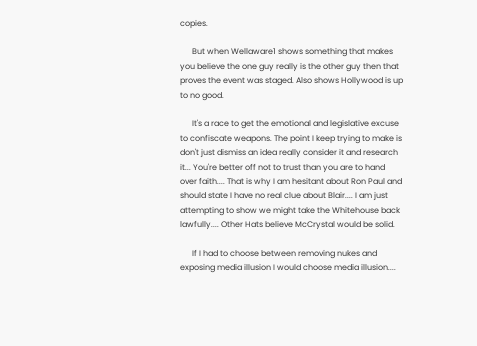copies.

      But when Wellaware1 shows something that makes you believe the one guy really is the other guy then that proves the event was staged. Also shows Hollywood is up to no good.

      It's a race to get the emotional and legislative excuse to confiscate weapons. The point I keep trying to make is don't just dismiss an idea really consider it and research it... You're better off not to trust than you are to hand over faith.... That is why I am hesitant about Ron Paul and should state I have no real clue about Blair.... I am just attempting to show we might take the Whitehouse back lawfully.... Other Hats believe McCrystal would be solid.

      If I had to choose between removing nukes and exposing media illusion I would choose media illusion....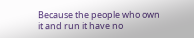Because the people who own it and run it have no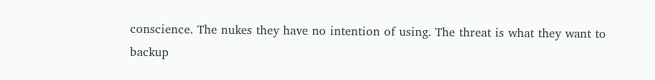conscience. The nukes they have no intention of using. The threat is what they want to backup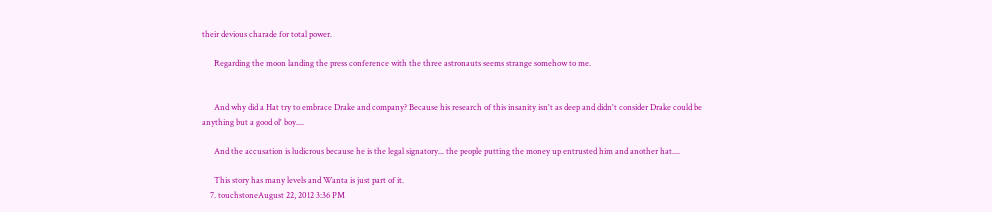their devious charade for total power.

      Regarding the moon landing the press conference with the three astronauts seems strange somehow to me.


      And why did a Hat try to embrace Drake and company? Because his research of this insanity isn't as deep and didn't consider Drake could be anything but a good ol' boy....

      And the accusation is ludicrous because he is the legal signatory... the people putting the money up entrusted him and another hat....

      This story has many levels and Wanta is just part of it.
    7. touchstoneAugust 22, 2012 3:36 PM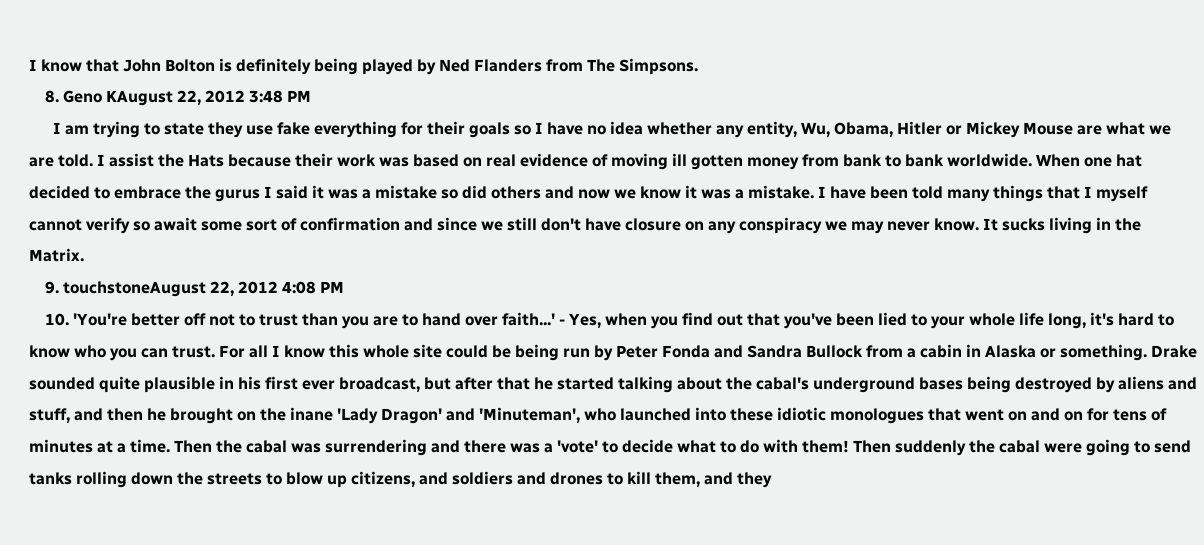I know that John Bolton is definitely being played by Ned Flanders from The Simpsons.
    8. Geno KAugust 22, 2012 3:48 PM
      I am trying to state they use fake everything for their goals so I have no idea whether any entity, Wu, Obama, Hitler or Mickey Mouse are what we are told. I assist the Hats because their work was based on real evidence of moving ill gotten money from bank to bank worldwide. When one hat decided to embrace the gurus I said it was a mistake so did others and now we know it was a mistake. I have been told many things that I myself cannot verify so await some sort of confirmation and since we still don't have closure on any conspiracy we may never know. It sucks living in the Matrix.
    9. touchstoneAugust 22, 2012 4:08 PM
    10. 'You're better off not to trust than you are to hand over faith...' - Yes, when you find out that you've been lied to your whole life long, it's hard to know who you can trust. For all I know this whole site could be being run by Peter Fonda and Sandra Bullock from a cabin in Alaska or something. Drake sounded quite plausible in his first ever broadcast, but after that he started talking about the cabal's underground bases being destroyed by aliens and stuff, and then he brought on the inane 'Lady Dragon' and 'Minuteman', who launched into these idiotic monologues that went on and on for tens of minutes at a time. Then the cabal was surrendering and there was a 'vote' to decide what to do with them! Then suddenly the cabal were going to send tanks rolling down the streets to blow up citizens, and soldiers and drones to kill them, and they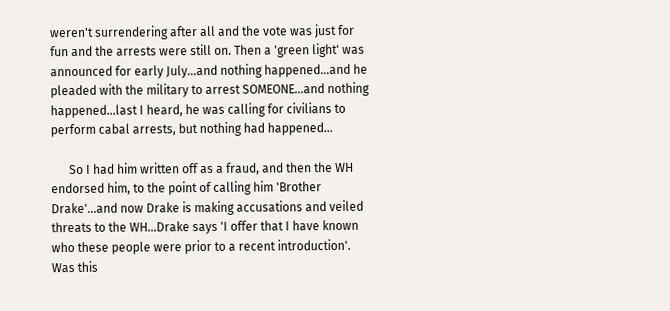weren't surrendering after all and the vote was just for fun and the arrests were still on. Then a 'green light' was announced for early July...and nothing happened...and he pleaded with the military to arrest SOMEONE...and nothing happened...last I heard, he was calling for civilians to perform cabal arrests, but nothing had happened...

      So I had him written off as a fraud, and then the WH endorsed him, to the point of calling him 'Brother Drake'...and now Drake is making accusations and veiled threats to the WH...Drake says 'I offer that I have known who these people were prior to a recent introduction'. Was this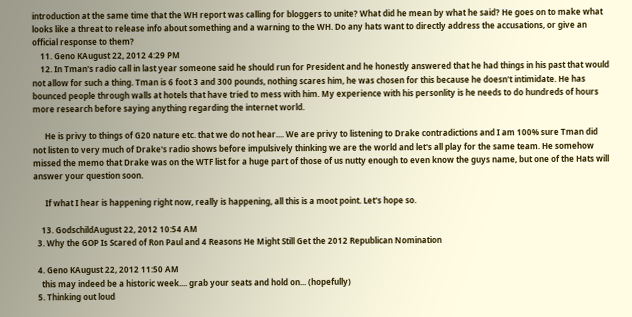introduction at the same time that the WH report was calling for bloggers to unite? What did he mean by what he said? He goes on to make what looks like a threat to release info about something and a warning to the WH. Do any hats want to directly address the accusations, or give an official response to them?
    11. Geno KAugust 22, 2012 4:29 PM
    12. In Tman's radio call in last year someone said he should run for President and he honestly answered that he had things in his past that would not allow for such a thing. Tman is 6 foot 3 and 300 pounds, nothing scares him, he was chosen for this because he doesn't intimidate. He has bounced people through walls at hotels that have tried to mess with him. My experience with his personlity is he needs to do hundreds of hours more research before saying anything regarding the internet world.

      He is privy to things of G20 nature etc. that we do not hear.... We are privy to listening to Drake contradictions and I am 100% sure Tman did not listen to very much of Drake's radio shows before impulsively thinking we are the world and let's all play for the same team. He somehow missed the memo that Drake was on the WTF list for a huge part of those of us nutty enough to even know the guys name, but one of the Hats will answer your question soon.

      If what I hear is happening right now, really is happening, all this is a moot point. Let's hope so.

    13. GodschildAugust 22, 2012 10:54 AM
  3. Why the GOP Is Scared of Ron Paul and 4 Reasons He Might Still Get the 2012 Republican Nomination

  4. Geno KAugust 22, 2012 11:50 AM
    this may indeed be a historic week.... grab your seats and hold on... (hopefully)
  5. Thinking out loud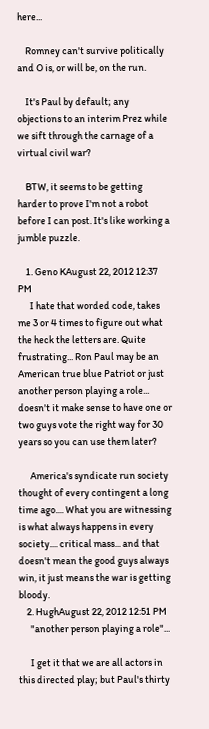here...

    Romney can't survive politically and O is, or will be, on the run.

    It's Paul by default; any objections to an interim Prez while we sift through the carnage of a virtual civil war?

    BTW, it seems to be getting harder to prove I'm not a robot before I can post. It's like working a jumble puzzle.

    1. Geno KAugust 22, 2012 12:37 PM
      I hate that worded code, takes me 3 or 4 times to figure out what the heck the letters are. Quite frustrating... Ron Paul may be an American true blue Patriot or just another person playing a role... doesn't it make sense to have one or two guys vote the right way for 30 years so you can use them later?

      America's syndicate run society thought of every contingent a long time ago.... What you are witnessing is what always happens in every society.... critical mass... and that doesn't mean the good guys always win, it just means the war is getting bloody.
    2. HughAugust 22, 2012 12:51 PM
      "another person playing a role"...

      I get it that we are all actors in this directed play; but Paul's thirty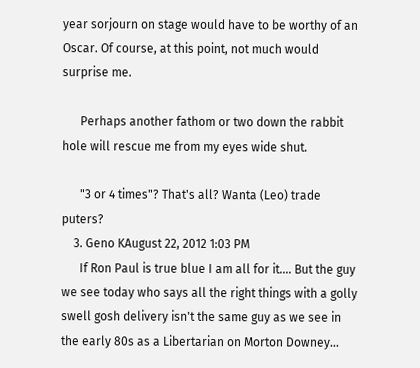year sorjourn on stage would have to be worthy of an Oscar. Of course, at this point, not much would surprise me.

      Perhaps another fathom or two down the rabbit hole will rescue me from my eyes wide shut.

      "3 or 4 times"? That's all? Wanta (Leo) trade puters?
    3. Geno KAugust 22, 2012 1:03 PM
      If Ron Paul is true blue I am all for it.... But the guy we see today who says all the right things with a golly swell gosh delivery isn't the same guy as we see in the early 80s as a Libertarian on Morton Downey...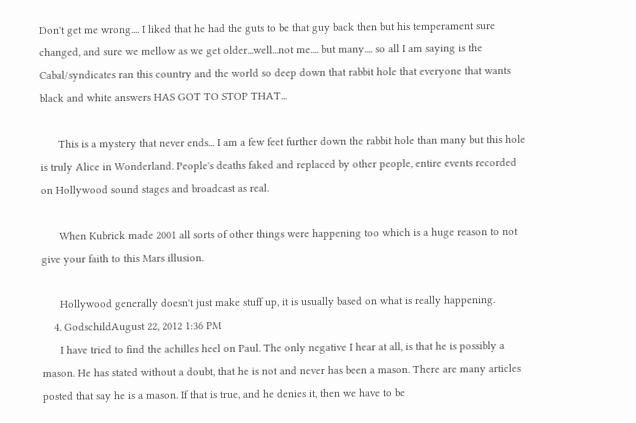Don't get me wrong.... I liked that he had the guts to be that guy back then but his temperament sure changed, and sure we mellow as we get older...well...not me.... but many.... so all I am saying is the Cabal/syndicates ran this country and the world so deep down that rabbit hole that everyone that wants black and white answers HAS GOT TO STOP THAT...

      This is a mystery that never ends... I am a few feet further down the rabbit hole than many but this hole is truly Alice in Wonderland. People's deaths faked and replaced by other people, entire events recorded on Hollywood sound stages and broadcast as real.

      When Kubrick made 2001 all sorts of other things were happening too which is a huge reason to not give your faith to this Mars illusion.

      Hollywood generally doesn't just make stuff up, it is usually based on what is really happening.
    4. GodschildAugust 22, 2012 1:36 PM
      I have tried to find the achilles heel on Paul. The only negative I hear at all, is that he is possibly a mason. He has stated without a doubt, that he is not and never has been a mason. There are many articles posted that say he is a mason. If that is true, and he denies it, then we have to be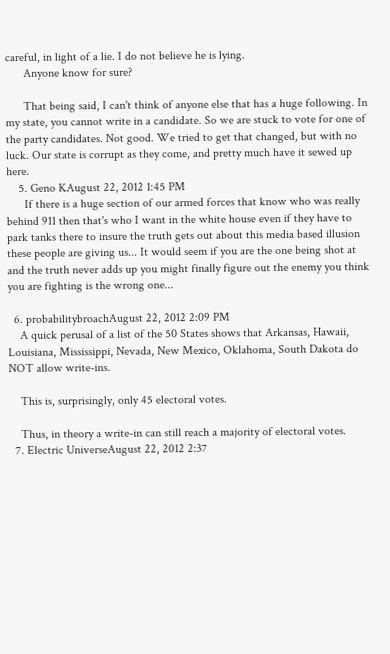careful, in light of a lie. I do not believe he is lying.
      Anyone know for sure?

      That being said, I can't think of anyone else that has a huge following. In my state, you cannot write in a candidate. So we are stuck to vote for one of the party candidates. Not good. We tried to get that changed, but with no luck. Our state is corrupt as they come, and pretty much have it sewed up here.
    5. Geno KAugust 22, 2012 1:45 PM
      If there is a huge section of our armed forces that know who was really behind 911 then that's who I want in the white house even if they have to park tanks there to insure the truth gets out about this media based illusion these people are giving us... It would seem if you are the one being shot at and the truth never adds up you might finally figure out the enemy you think you are fighting is the wrong one...

  6. probabilitybroachAugust 22, 2012 2:09 PM
    A quick perusal of a list of the 50 States shows that Arkansas, Hawaii, Louisiana, Mississippi, Nevada, New Mexico, Oklahoma, South Dakota do NOT allow write-ins.

    This is, surprisingly, only 45 electoral votes.

    Thus, in theory a write-in can still reach a majority of electoral votes.
  7. Electric UniverseAugust 22, 2012 2:37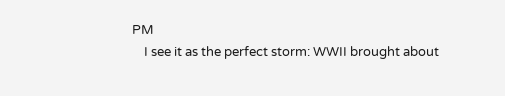PM
    I see it as the perfect storm: WWII brought about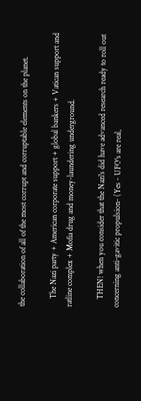the collaboration of all of the most corrupt and corruptable elements on the planet.

    The Nazi party + American corporate support + global bankers + Vatican support and ratline complex + Mofia drug and money-laundering underground.

    THEN! when you consider that the Nazi's did have advanced research ready to roll out concerning anti-gavitic propulsion- (Yes - UFO's are real,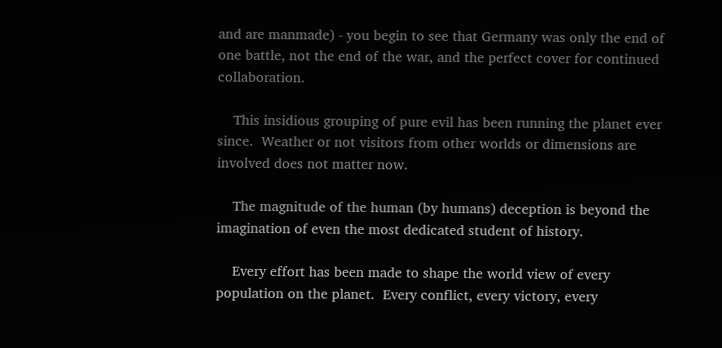and are manmade) - you begin to see that Germany was only the end of one battle, not the end of the war, and the perfect cover for continued collaboration.

    This insidious grouping of pure evil has been running the planet ever since.  Weather or not visitors from other worlds or dimensions are involved does not matter now.

    The magnitude of the human (by humans) deception is beyond the imagination of even the most dedicated student of history.

    Every effort has been made to shape the world view of every population on the planet.  Every conflict, every victory, every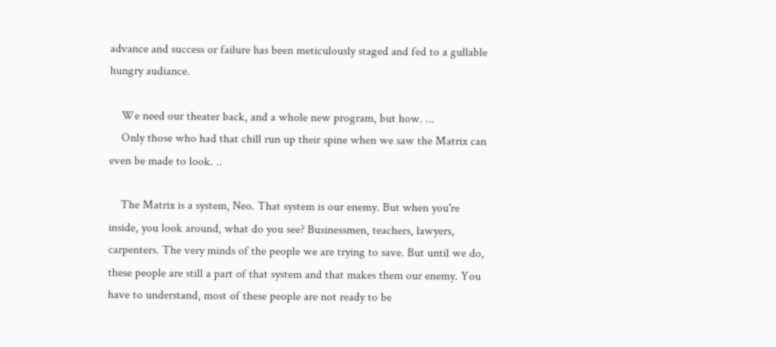advance and success or failure has been meticulously staged and fed to a gullable hungry audiance.

    We need our theater back, and a whole new program, but how. ...
    Only those who had that chill run up their spine when we saw the Matrix can even be made to look. ..

    The Matrix is a system, Neo. That system is our enemy. But when you're inside, you look around, what do you see? Businessmen, teachers, lawyers, carpenters. The very minds of the people we are trying to save. But until we do, these people are still a part of that system and that makes them our enemy. You have to understand, most of these people are not ready to be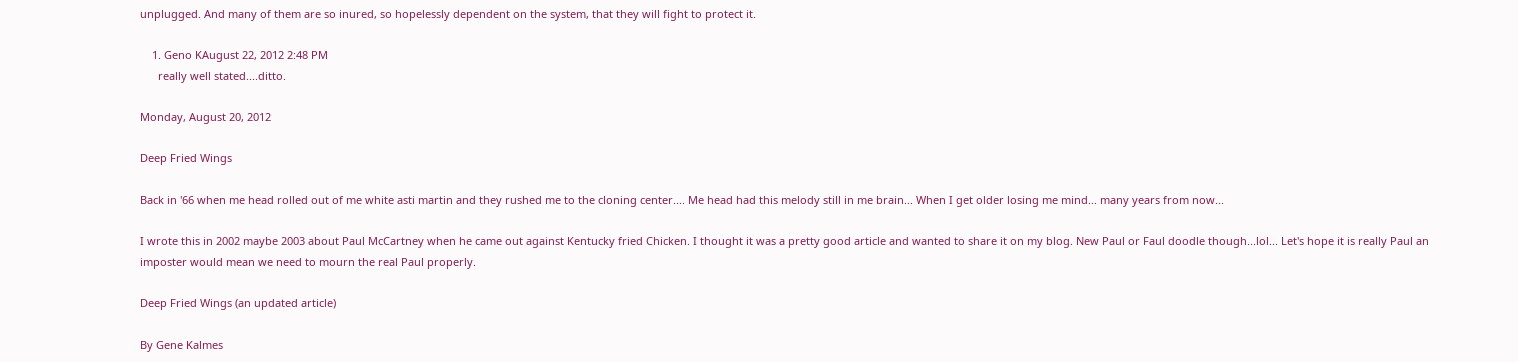unplugged. And many of them are so inured, so hopelessly dependent on the system, that they will fight to protect it.

    1. Geno KAugust 22, 2012 2:48 PM
      really well stated....ditto.

Monday, August 20, 2012

Deep Fried Wings

Back in '66 when me head rolled out of me white asti martin and they rushed me to the cloning center.... Me head had this melody still in me brain... When I get older losing me mind... many years from now...

I wrote this in 2002 maybe 2003 about Paul McCartney when he came out against Kentucky fried Chicken. I thought it was a pretty good article and wanted to share it on my blog. New Paul or Faul doodle though...lol... Let's hope it is really Paul an imposter would mean we need to mourn the real Paul properly.

Deep Fried Wings (an updated article)

By Gene Kalmes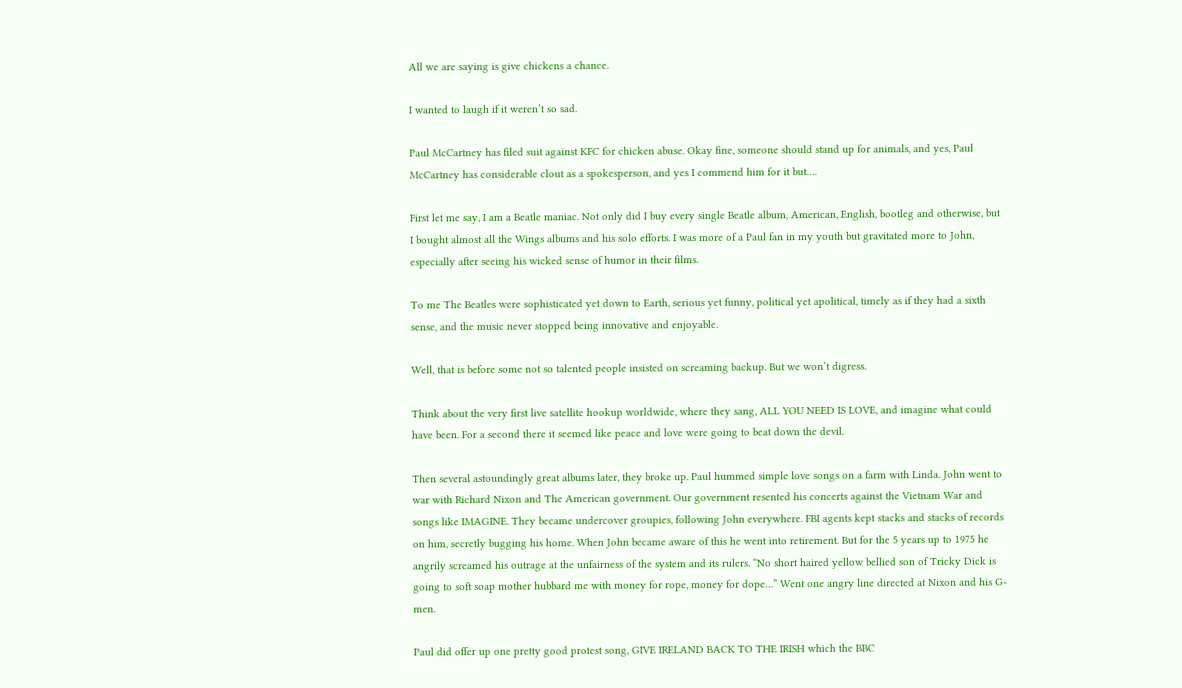All we are saying is give chickens a chance.

I wanted to laugh if it weren’t so sad.

Paul McCartney has filed suit against KFC for chicken abuse. Okay fine, someone should stand up for animals, and yes, Paul McCartney has considerable clout as a spokesperson, and yes I commend him for it but….

First let me say, I am a Beatle maniac. Not only did I buy every single Beatle album, American, English, bootleg and otherwise, but I bought almost all the Wings albums and his solo efforts. I was more of a Paul fan in my youth but gravitated more to John, especially after seeing his wicked sense of humor in their films.

To me The Beatles were sophisticated yet down to Earth, serious yet funny, political yet apolitical, timely as if they had a sixth sense, and the music never stopped being innovative and enjoyable.

Well, that is before some not so talented people insisted on screaming backup. But we won’t digress.

Think about the very first live satellite hookup worldwide, where they sang, ALL YOU NEED IS LOVE, and imagine what could have been. For a second there it seemed like peace and love were going to beat down the devil.

Then several astoundingly great albums later, they broke up. Paul hummed simple love songs on a farm with Linda. John went to war with Richard Nixon and The American government. Our government resented his concerts against the Vietnam War and songs like IMAGINE. They became undercover groupies, following John everywhere. FBI agents kept stacks and stacks of records on him, secretly bugging his home. When John became aware of this he went into retirement. But for the 5 years up to 1975 he angrily screamed his outrage at the unfairness of the system and its rulers. “No short haired yellow bellied son of Tricky Dick is going to soft soap mother hubbard me with money for rope, money for dope…” Went one angry line directed at Nixon and his G-men.

Paul did offer up one pretty good protest song, GIVE IRELAND BACK TO THE IRISH which the BBC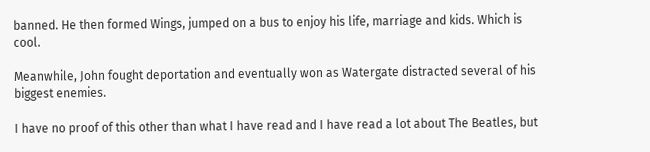banned. He then formed Wings, jumped on a bus to enjoy his life, marriage and kids. Which is cool.

Meanwhile, John fought deportation and eventually won as Watergate distracted several of his biggest enemies.

I have no proof of this other than what I have read and I have read a lot about The Beatles, but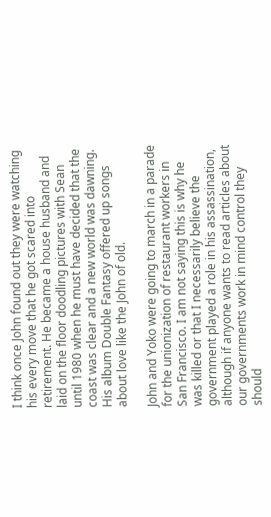I think once John found out they were watching his every move that he got scared into retirement. He became a house husband and laid on the floor doodling pictures with Sean until 1980 when he must have decided that the coast was clear and a new world was dawning. His album Double Fantasy offered up songs about love like the John of old.

John and Yoko were going to march in a parade for the unionization of restaurant workers in San Francisco. I am not saying this is why he was killed or that I necessarily believe the government played a role in his assassination, although if anyone wants to read articles about our governments work in mind control they should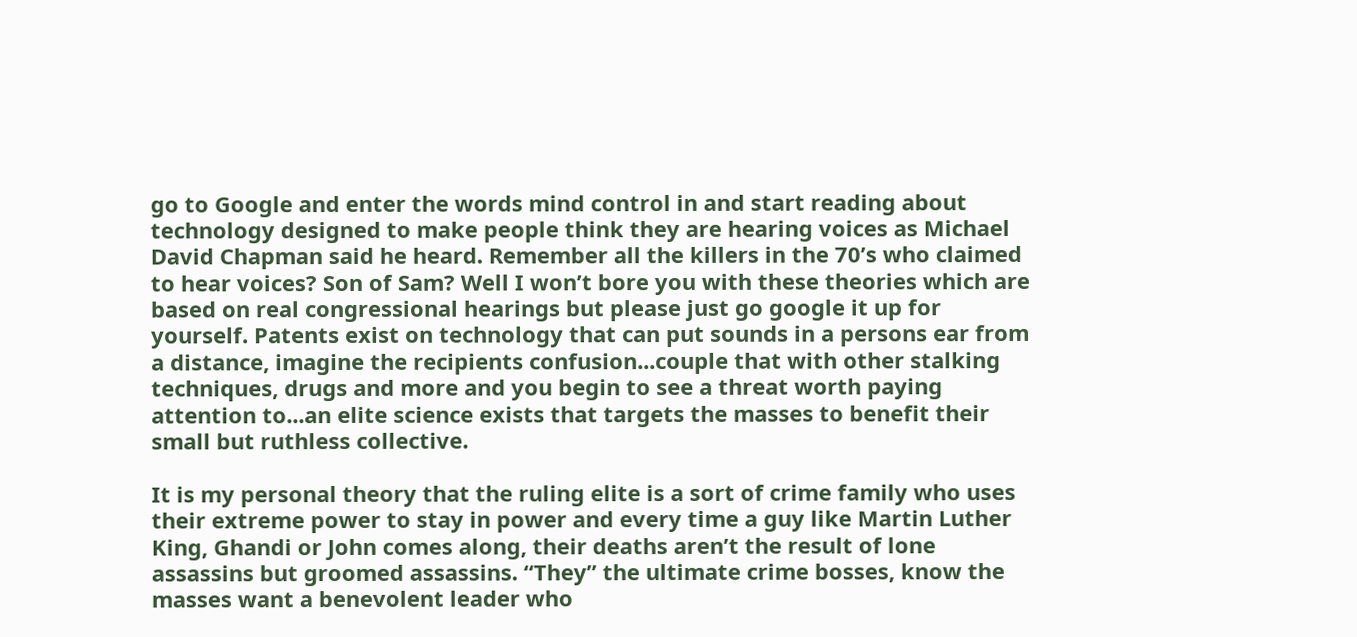go to Google and enter the words mind control in and start reading about technology designed to make people think they are hearing voices as Michael David Chapman said he heard. Remember all the killers in the 70’s who claimed to hear voices? Son of Sam? Well I won’t bore you with these theories which are based on real congressional hearings but please just go google it up for yourself. Patents exist on technology that can put sounds in a persons ear from a distance, imagine the recipients confusion...couple that with other stalking techniques, drugs and more and you begin to see a threat worth paying attention to...an elite science exists that targets the masses to benefit their small but ruthless collective.

It is my personal theory that the ruling elite is a sort of crime family who uses their extreme power to stay in power and every time a guy like Martin Luther King, Ghandi or John comes along, their deaths aren’t the result of lone assassins but groomed assassins. “They” the ultimate crime bosses, know the masses want a benevolent leader who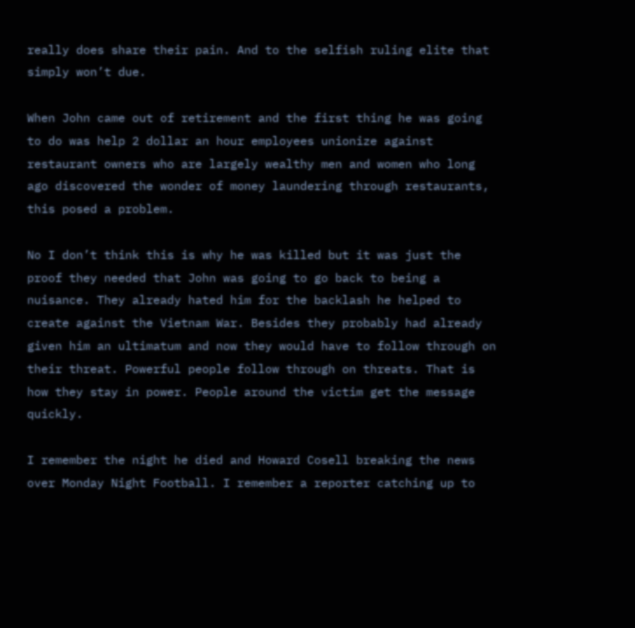really does share their pain. And to the selfish ruling elite that simply won’t due.

When John came out of retirement and the first thing he was going to do was help 2 dollar an hour employees unionize against restaurant owners who are largely wealthy men and women who long ago discovered the wonder of money laundering through restaurants, this posed a problem.

No I don’t think this is why he was killed but it was just the proof they needed that John was going to go back to being a nuisance. They already hated him for the backlash he helped to create against the Vietnam War. Besides they probably had already given him an ultimatum and now they would have to follow through on their threat. Powerful people follow through on threats. That is how they stay in power. People around the victim get the message quickly.

I remember the night he died and Howard Cosell breaking the news over Monday Night Football. I remember a reporter catching up to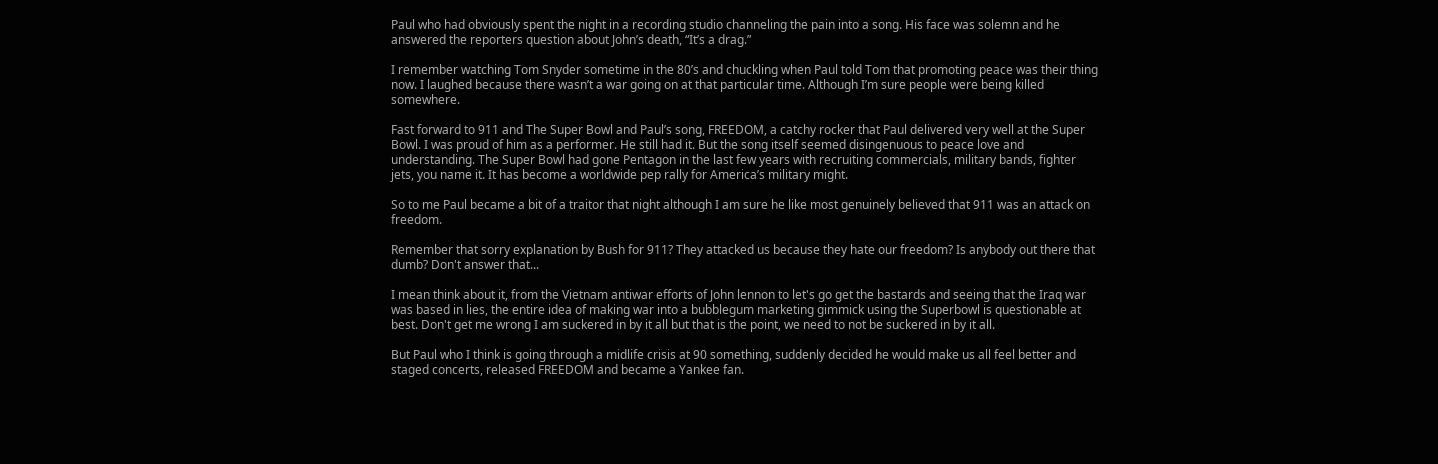Paul who had obviously spent the night in a recording studio channeling the pain into a song. His face was solemn and he answered the reporters question about John’s death, “It’s a drag.”

I remember watching Tom Snyder sometime in the 80’s and chuckling when Paul told Tom that promoting peace was their thing now. I laughed because there wasn’t a war going on at that particular time. Although I’m sure people were being killed somewhere.

Fast forward to 911 and The Super Bowl and Paul’s song, FREEDOM, a catchy rocker that Paul delivered very well at the Super Bowl. I was proud of him as a performer. He still had it. But the song itself seemed disingenuous to peace love and understanding. The Super Bowl had gone Pentagon in the last few years with recruiting commercials, military bands, fighter jets, you name it. It has become a worldwide pep rally for America’s military might.

So to me Paul became a bit of a traitor that night although I am sure he like most genuinely believed that 911 was an attack on freedom.

Remember that sorry explanation by Bush for 911? They attacked us because they hate our freedom? Is anybody out there that dumb? Don't answer that...

I mean think about it, from the Vietnam antiwar efforts of John lennon to let's go get the bastards and seeing that the Iraq war was based in lies, the entire idea of making war into a bubblegum marketing gimmick using the Superbowl is questionable at best. Don't get me wrong I am suckered in by it all but that is the point, we need to not be suckered in by it all.

But Paul who I think is going through a midlife crisis at 90 something, suddenly decided he would make us all feel better and staged concerts, released FREEDOM and became a Yankee fan.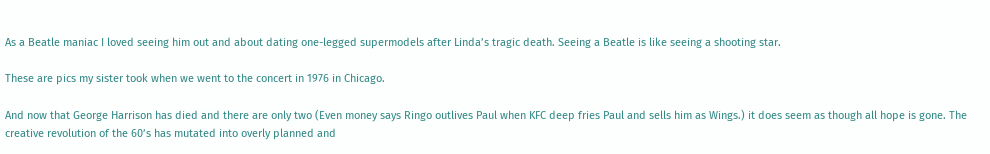As a Beatle maniac I loved seeing him out and about dating one-legged supermodels after Linda’s tragic death. Seeing a Beatle is like seeing a shooting star.

These are pics my sister took when we went to the concert in 1976 in Chicago.

And now that George Harrison has died and there are only two (Even money says Ringo outlives Paul when KFC deep fries Paul and sells him as Wings.) it does seem as though all hope is gone. The creative revolution of the 60’s has mutated into overly planned and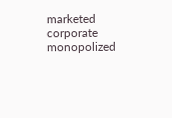marketed corporate monopolized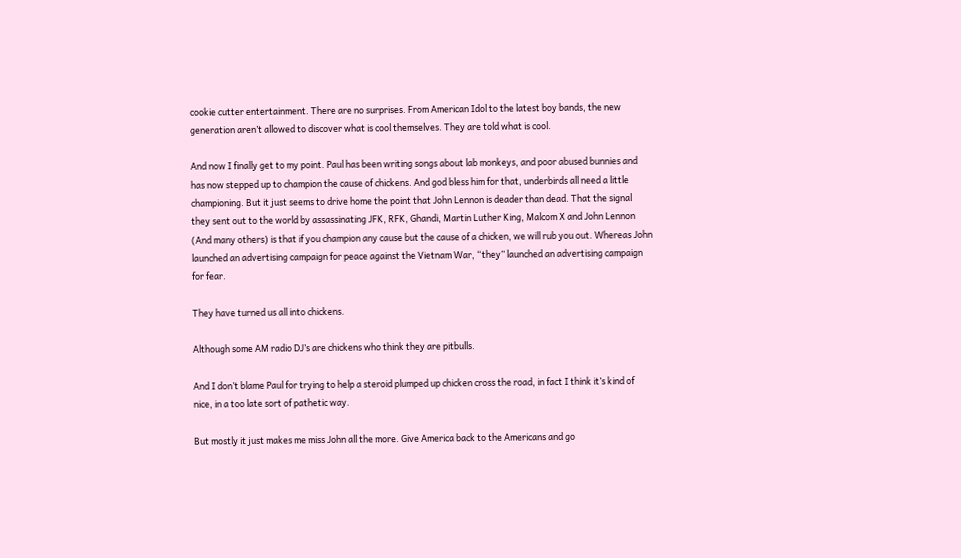cookie cutter entertainment. There are no surprises. From American Idol to the latest boy bands, the new generation aren’t allowed to discover what is cool themselves. They are told what is cool.

And now I finally get to my point. Paul has been writing songs about lab monkeys, and poor abused bunnies and has now stepped up to champion the cause of chickens. And god bless him for that, underbirds all need a little championing. But it just seems to drive home the point that John Lennon is deader than dead. That the signal they sent out to the world by assassinating JFK, RFK, Ghandi, Martin Luther King, Malcom X and John Lennon (And many others) is that if you champion any cause but the cause of a chicken, we will rub you out. Whereas John launched an advertising campaign for peace against the Vietnam War, “they” launched an advertising campaign for fear.

They have turned us all into chickens.

Although some AM radio DJ’s are chickens who think they are pitbulls.

And I don’t blame Paul for trying to help a steroid plumped up chicken cross the road, in fact I think it’s kind of nice, in a too late sort of pathetic way.

But mostly it just makes me miss John all the more. Give America back to the Americans and go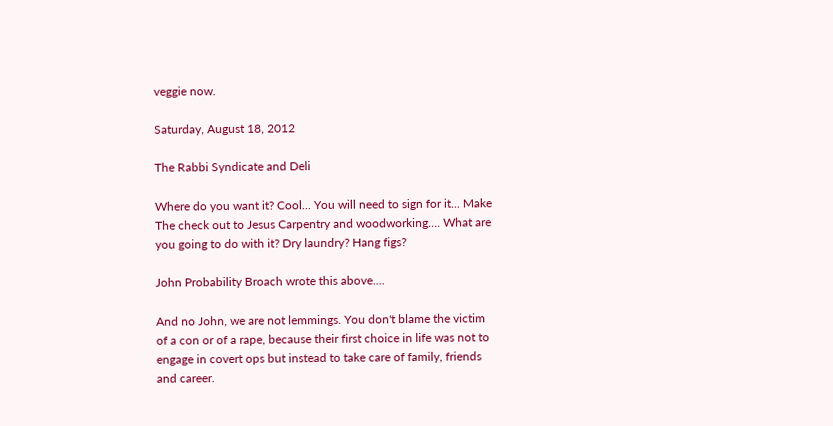veggie now.

Saturday, August 18, 2012

The Rabbi Syndicate and Deli

Where do you want it? Cool... You will need to sign for it... Make The check out to Jesus Carpentry and woodworking.... What are you going to do with it? Dry laundry? Hang figs?

John Probability Broach wrote this above....

And no John, we are not lemmings. You don't blame the victim of a con or of a rape, because their first choice in life was not to engage in covert ops but instead to take care of family, friends and career.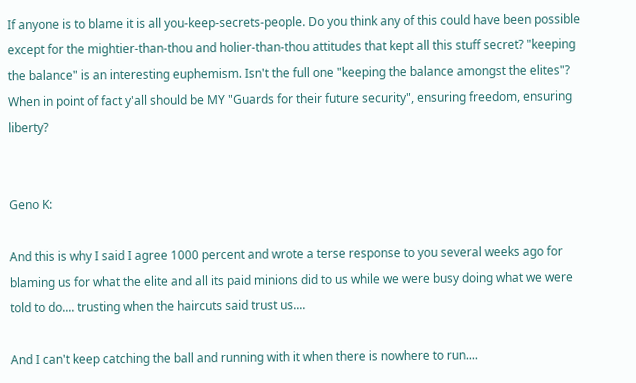If anyone is to blame it is all you-keep-secrets-people. Do you think any of this could have been possible except for the mightier-than-thou and holier-than-thou attitudes that kept all this stuff secret? "keeping the balance" is an interesting euphemism. Isn't the full one "keeping the balance amongst the elites"? When in point of fact y'all should be MY "Guards for their future security", ensuring freedom, ensuring liberty?


Geno K:

And this is why I said I agree 1000 percent and wrote a terse response to you several weeks ago for blaming us for what the elite and all its paid minions did to us while we were busy doing what we were told to do.... trusting when the haircuts said trust us....

And I can't keep catching the ball and running with it when there is nowhere to run....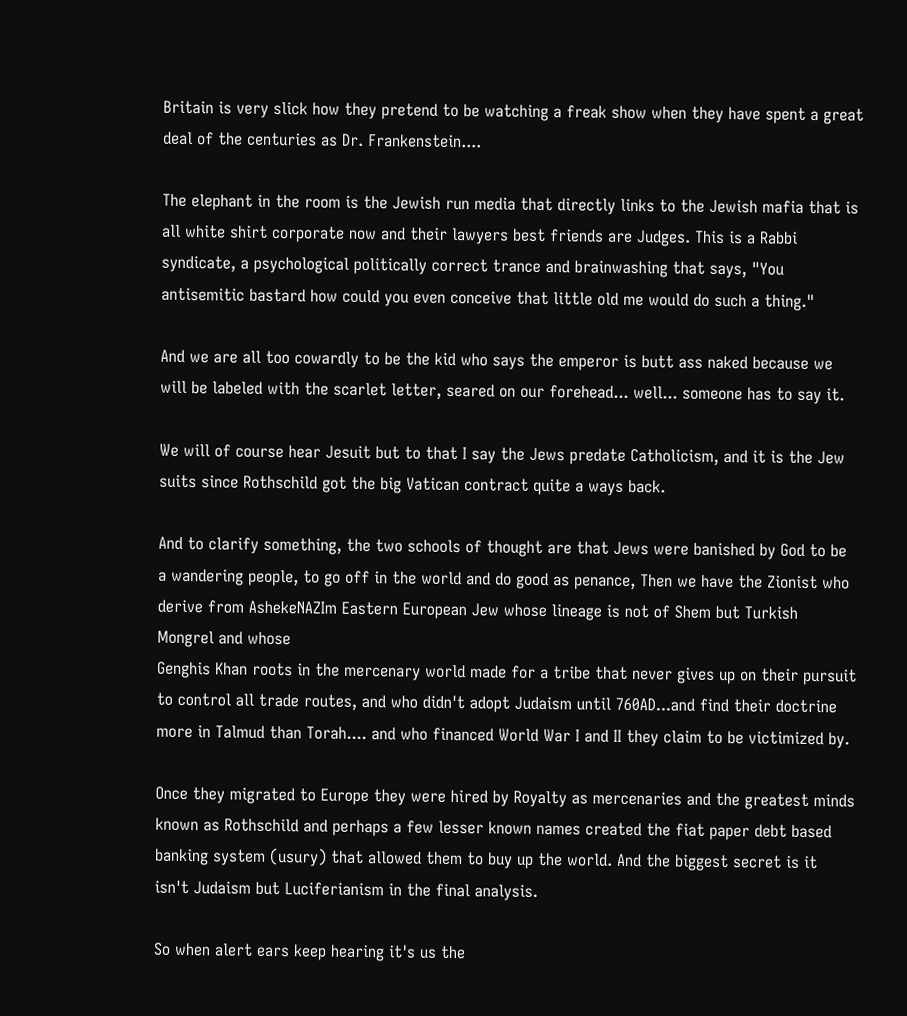Britain is very slick how they pretend to be watching a freak show when they have spent a great deal of the centuries as Dr. Frankenstein....

The elephant in the room is the Jewish run media that directly links to the Jewish mafia that is all white shirt corporate now and their lawyers best friends are Judges. This is a Rabbi syndicate, a psychological politically correct trance and brainwashing that says, "You antisemitic bastard how could you even conceive that little old me would do such a thing."

And we are all too cowardly to be the kid who says the emperor is butt ass naked because we will be labeled with the scarlet letter, seared on our forehead... well... someone has to say it.

We will of course hear Jesuit but to that I say the Jews predate Catholicism, and it is the Jew suits since Rothschild got the big Vatican contract quite a ways back.

And to clarify something, the two schools of thought are that Jews were banished by God to be a wandering people, to go off in the world and do good as penance, Then we have the Zionist who derive from AshekeNAZIm Eastern European Jew whose lineage is not of Shem but Turkish Mongrel and whose
Genghis Khan roots in the mercenary world made for a tribe that never gives up on their pursuit to control all trade routes, and who didn't adopt Judaism until 760AD...and find their doctrine more in Talmud than Torah.... and who financed World War I and II they claim to be victimized by.

Once they migrated to Europe they were hired by Royalty as mercenaries and the greatest minds known as Rothschild and perhaps a few lesser known names created the fiat paper debt based banking system (usury) that allowed them to buy up the world. And the biggest secret is it isn't Judaism but Luciferianism in the final analysis.

So when alert ears keep hearing it's us the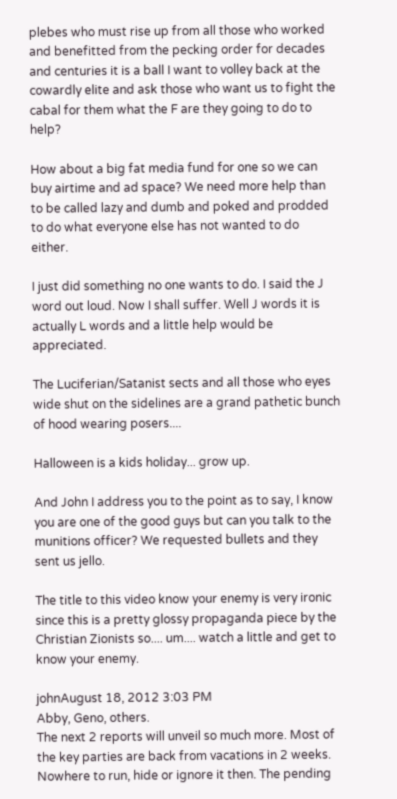plebes who must rise up from all those who worked and benefitted from the pecking order for decades and centuries it is a ball I want to volley back at the cowardly elite and ask those who want us to fight the cabal for them what the F are they going to do to help?

How about a big fat media fund for one so we can buy airtime and ad space? We need more help than to be called lazy and dumb and poked and prodded to do what everyone else has not wanted to do either.

I just did something no one wants to do. I said the J word out loud. Now I shall suffer. Well J words it is actually L words and a little help would be appreciated.

The Luciferian/Satanist sects and all those who eyes wide shut on the sidelines are a grand pathetic bunch of hood wearing posers....

Halloween is a kids holiday... grow up.

And John I address you to the point as to say, I know you are one of the good guys but can you talk to the munitions officer? We requested bullets and they sent us jello.

The title to this video know your enemy is very ironic since this is a pretty glossy propaganda piece by the Christian Zionists so.... um.... watch a little and get to know your enemy.

johnAugust 18, 2012 3:03 PM
Abby, Geno, others.
The next 2 reports will unveil so much more. Most of the key parties are back from vacations in 2 weeks. Nowhere to run, hide or ignore it then. The pending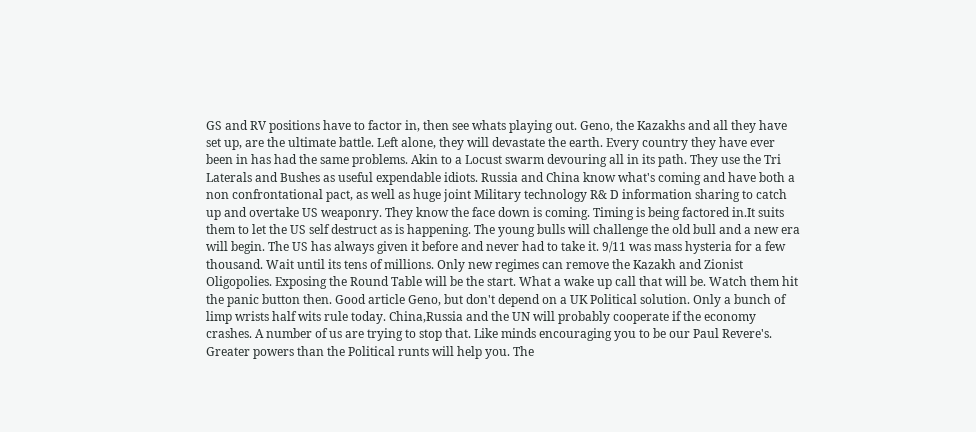GS and RV positions have to factor in, then see whats playing out. Geno, the Kazakhs and all they have set up, are the ultimate battle. Left alone, they will devastate the earth. Every country they have ever been in has had the same problems. Akin to a Locust swarm devouring all in its path. They use the Tri Laterals and Bushes as useful expendable idiots. Russia and China know what's coming and have both a non confrontational pact, as well as huge joint Military technology R& D information sharing to catch up and overtake US weaponry. They know the face down is coming. Timing is being factored in.It suits them to let the US self destruct as is happening. The young bulls will challenge the old bull and a new era will begin. The US has always given it before and never had to take it. 9/11 was mass hysteria for a few thousand. Wait until its tens of millions. Only new regimes can remove the Kazakh and Zionist Oligopolies. Exposing the Round Table will be the start. What a wake up call that will be. Watch them hit the panic button then. Good article Geno, but don't depend on a UK Political solution. Only a bunch of limp wrists half wits rule today. China,Russia and the UN will probably cooperate if the economy crashes. A number of us are trying to stop that. Like minds encouraging you to be our Paul Revere's. Greater powers than the Political runts will help you. The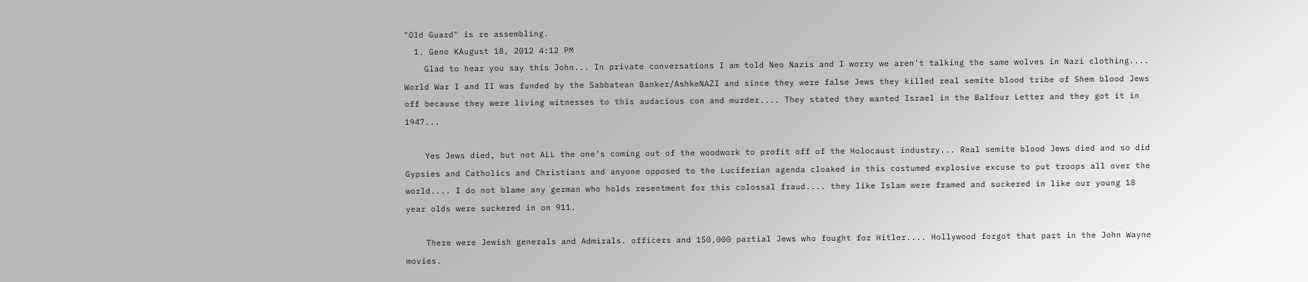"Old Guard" is re assembling.
  1. Geno KAugust 18, 2012 4:12 PM
    Glad to hear you say this John... In private conversations I am told Neo Nazis and I worry we aren't talking the same wolves in Nazi clothing.... World War I and II was funded by the Sabbatean Banker/AshkeNAZI and since they were false Jews they killed real semite blood tribe of Shem blood Jews off because they were living witnesses to this audacious con and murder.... They stated they wanted Israel in the Balfour Letter and they got it in 1947...

    Yes Jews died, but not ALL the one's coming out of the woodwork to profit off of the Holocaust industry... Real semite blood Jews died and so did Gypsies and Catholics and Christians and anyone opposed to the Luciferian agenda cloaked in this costumed explosive excuse to put troops all over the world.... I do not blame any german who holds resentment for this colossal fraud.... they like Islam were framed and suckered in like our young 18 year olds were suckered in on 911.

    There were Jewish generals and Admirals. officers and 150,000 partial Jews who fought for Hitler.... Hollywood forgot that part in the John Wayne movies.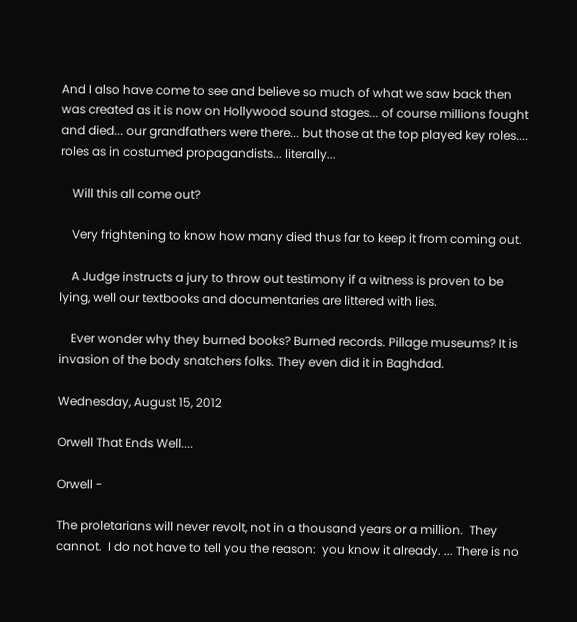And I also have come to see and believe so much of what we saw back then was created as it is now on Hollywood sound stages... of course millions fought and died... our grandfathers were there... but those at the top played key roles.... roles as in costumed propagandists... literally...

    Will this all come out?

    Very frightening to know how many died thus far to keep it from coming out.

    A Judge instructs a jury to throw out testimony if a witness is proven to be lying, well our textbooks and documentaries are littered with lies.

    Ever wonder why they burned books? Burned records. Pillage museums? It is invasion of the body snatchers folks. They even did it in Baghdad.

Wednesday, August 15, 2012

Orwell That Ends Well....

Orwell -

The proletarians will never revolt, not in a thousand years or a million.  They cannot.  I do not have to tell you the reason:  you know it already. ... There is no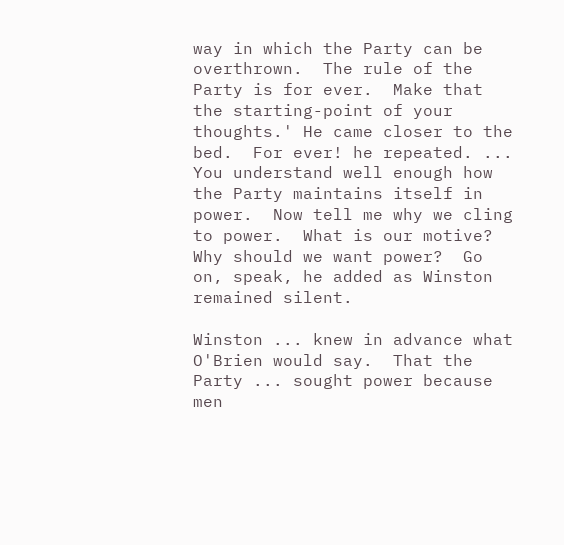way in which the Party can be overthrown.  The rule of the Party is for ever.  Make that the starting-point of your thoughts.' He came closer to the bed.  For ever! he repeated. ... You understand well enough how the Party maintains itself in power.  Now tell me why we cling to power.  What is our motive?  Why should we want power?  Go on, speak, he added as Winston remained silent.

Winston ... knew in advance what O'Brien would say.  That the Party ... sought power because men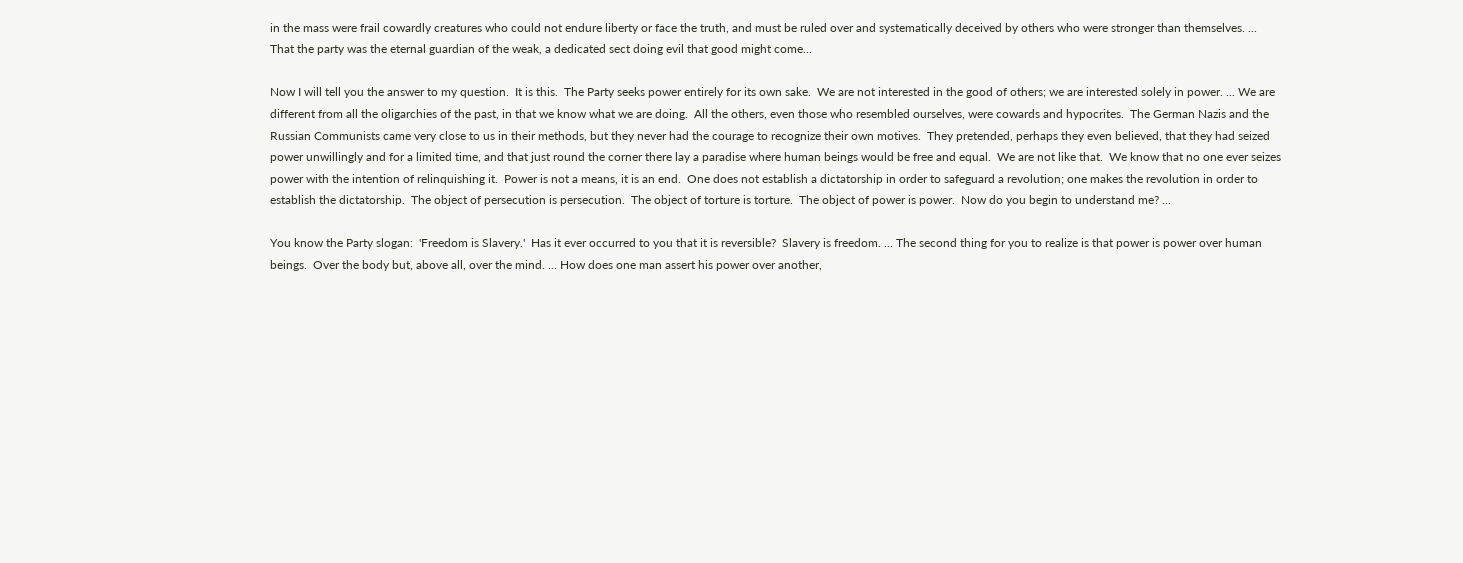in the mass were frail cowardly creatures who could not endure liberty or face the truth, and must be ruled over and systematically deceived by others who were stronger than themselves. ... That the party was the eternal guardian of the weak, a dedicated sect doing evil that good might come...

Now I will tell you the answer to my question.  It is this.  The Party seeks power entirely for its own sake.  We are not interested in the good of others; we are interested solely in power. ... We are different from all the oligarchies of the past, in that we know what we are doing.  All the others, even those who resembled ourselves, were cowards and hypocrites.  The German Nazis and the Russian Communists came very close to us in their methods, but they never had the courage to recognize their own motives.  They pretended, perhaps they even believed, that they had seized power unwillingly and for a limited time, and that just round the corner there lay a paradise where human beings would be free and equal.  We are not like that.  We know that no one ever seizes power with the intention of relinquishing it.  Power is not a means, it is an end.  One does not establish a dictatorship in order to safeguard a revolution; one makes the revolution in order to establish the dictatorship.  The object of persecution is persecution.  The object of torture is torture.  The object of power is power.  Now do you begin to understand me? ...

You know the Party slogan:  'Freedom is Slavery.'  Has it ever occurred to you that it is reversible?  Slavery is freedom. ... The second thing for you to realize is that power is power over human beings.  Over the body but, above all, over the mind. ... How does one man assert his power over another,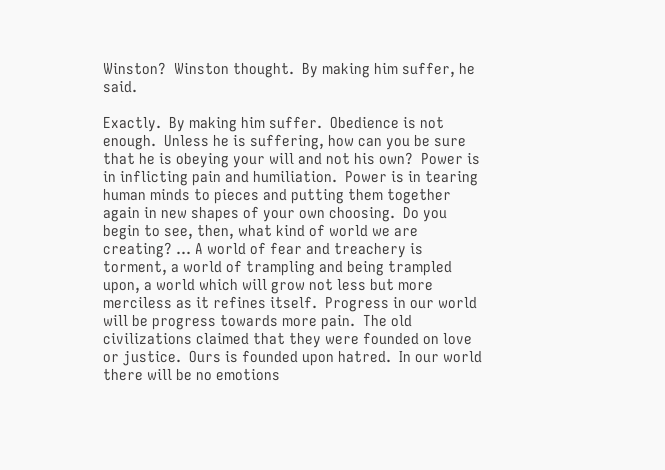Winston?  Winston thought.  By making him suffer, he said.

Exactly.  By making him suffer.  Obedience is not enough.  Unless he is suffering, how can you be sure that he is obeying your will and not his own?  Power is in inflicting pain and humiliation.  Power is in tearing human minds to pieces and putting them together again in new shapes of your own choosing.  Do you begin to see, then, what kind of world we are creating? ... A world of fear and treachery is torment, a world of trampling and being trampled upon, a world which will grow not less but more merciless as it refines itself.  Progress in our world will be progress towards more pain.  The old civilizations claimed that they were founded on love or justice.  Ours is founded upon hatred.  In our world there will be no emotions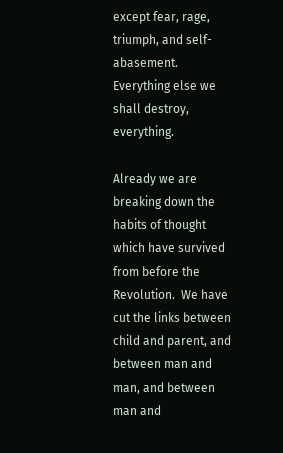except fear, rage, triumph, and self-abasement.  Everything else we shall destroy, everything.

Already we are breaking down the habits of thought which have survived from before the Revolution.  We have cut the links between child and parent, and between man and man, and between man and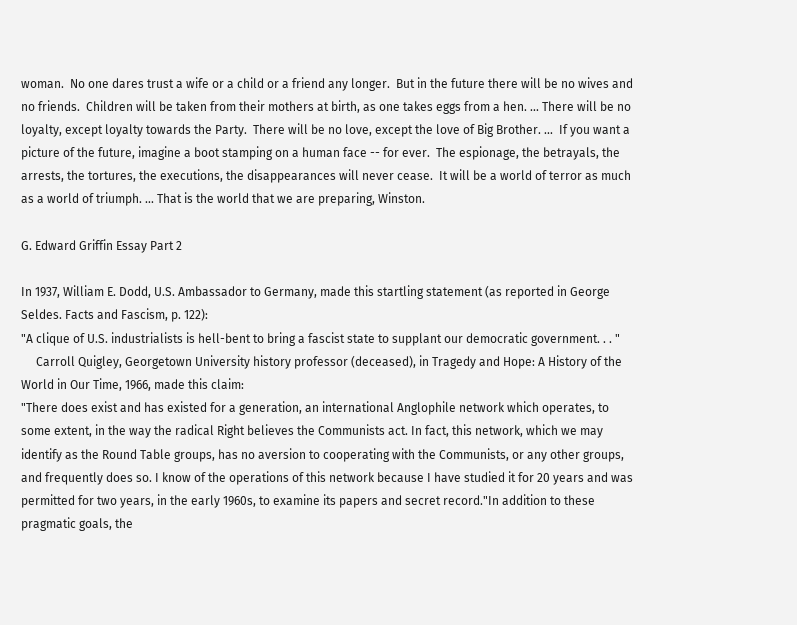woman.  No one dares trust a wife or a child or a friend any longer.  But in the future there will be no wives and no friends.  Children will be taken from their mothers at birth, as one takes eggs from a hen. ... There will be no loyalty, except loyalty towards the Party.  There will be no love, except the love of Big Brother. ...  If you want a picture of the future, imagine a boot stamping on a human face -- for ever.  The espionage, the betrayals, the arrests, the tortures, the executions, the disappearances will never cease.  It will be a world of terror as much as a world of triumph. ... That is the world that we are preparing, Winston.

G. Edward Griffin Essay Part 2

In 1937, William E. Dodd, U.S. Ambassador to Germany, made this startling statement (as reported in George Seldes. Facts and Fascism, p. 122):
"A clique of U.S. industrialists is hell-bent to bring a fascist state to supplant our democratic government. . . "
     Carroll Quigley, Georgetown University history professor (deceased), in Tragedy and Hope: A History of the World in Our Time, 1966, made this claim:
"There does exist and has existed for a generation, an international Anglophile network which operates, to some extent, in the way the radical Right believes the Communists act. In fact, this network, which we may identify as the Round Table groups, has no aversion to cooperating with the Communists, or any other groups, and frequently does so. I know of the operations of this network because I have studied it for 20 years and was permitted for two years, in the early 1960s, to examine its papers and secret record."In addition to these pragmatic goals, the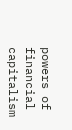powers of financial capitalism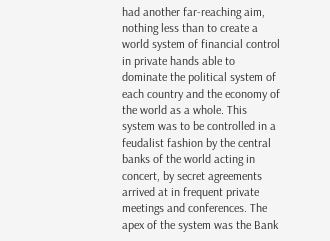had another far-reaching aim, nothing less than to create a world system of financial control in private hands able to dominate the political system of each country and the economy of the world as a whole. This system was to be controlled in a feudalist fashion by the central banks of the world acting in concert, by secret agreements arrived at in frequent private meetings and conferences. The apex of the system was the Bank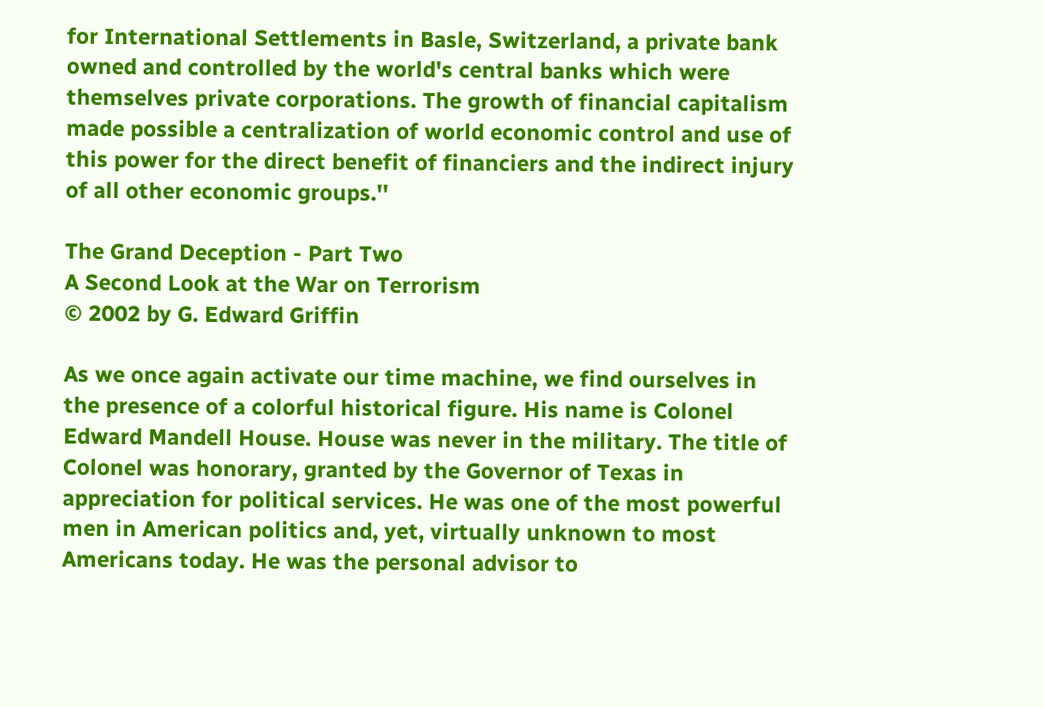for International Settlements in Basle, Switzerland, a private bank owned and controlled by the world's central banks which were themselves private corporations. The growth of financial capitalism made possible a centralization of world economic control and use of this power for the direct benefit of financiers and the indirect injury of all other economic groups.''

The Grand Deception - Part Two
A Second Look at the War on Terrorism
© 2002 by G. Edward Griffin

As we once again activate our time machine, we find ourselves in the presence of a colorful historical figure. His name is Colonel Edward Mandell House. House was never in the military. The title of Colonel was honorary, granted by the Governor of Texas in appreciation for political services. He was one of the most powerful men in American politics and, yet, virtually unknown to most Americans today. He was the personal advisor to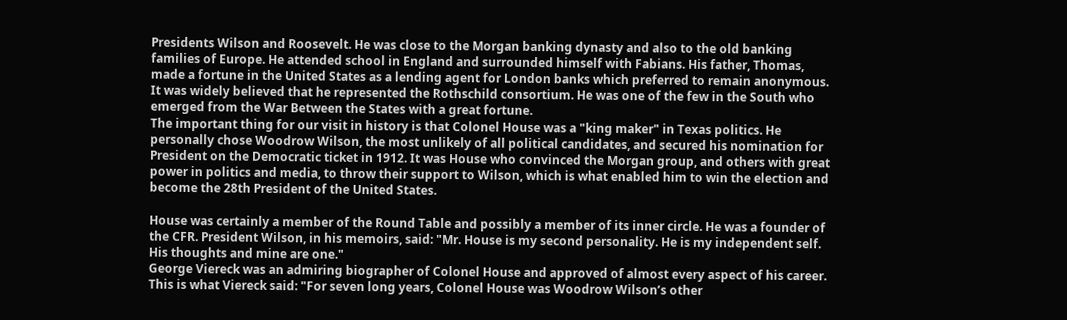Presidents Wilson and Roosevelt. He was close to the Morgan banking dynasty and also to the old banking families of Europe. He attended school in England and surrounded himself with Fabians. His father, Thomas, made a fortune in the United States as a lending agent for London banks which preferred to remain anonymous. It was widely believed that he represented the Rothschild consortium. He was one of the few in the South who emerged from the War Between the States with a great fortune.
The important thing for our visit in history is that Colonel House was a "king maker" in Texas politics. He personally chose Woodrow Wilson, the most unlikely of all political candidates, and secured his nomination for President on the Democratic ticket in 1912. It was House who convinced the Morgan group, and others with great power in politics and media, to throw their support to Wilson, which is what enabled him to win the election and become the 28th President of the United States.

House was certainly a member of the Round Table and possibly a member of its inner circle. He was a founder of the CFR. President Wilson, in his memoirs, said: "Mr. House is my second personality. He is my independent self. His thoughts and mine are one."
George Viereck was an admiring biographer of Colonel House and approved of almost every aspect of his career. This is what Viereck said: "For seven long years, Colonel House was Woodrow Wilson’s other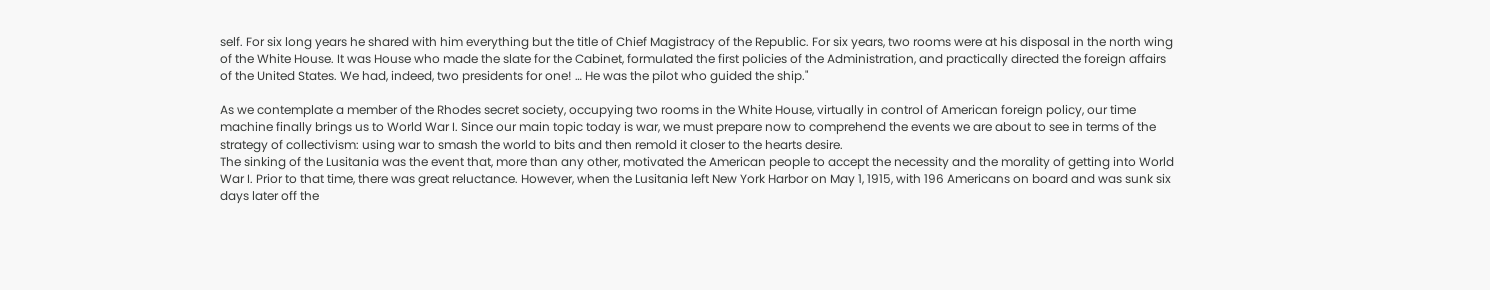self. For six long years he shared with him everything but the title of Chief Magistracy of the Republic. For six years, two rooms were at his disposal in the north wing of the White House. It was House who made the slate for the Cabinet, formulated the first policies of the Administration, and practically directed the foreign affairs of the United States. We had, indeed, two presidents for one! … He was the pilot who guided the ship."

As we contemplate a member of the Rhodes secret society, occupying two rooms in the White House, virtually in control of American foreign policy, our time machine finally brings us to World War I. Since our main topic today is war, we must prepare now to comprehend the events we are about to see in terms of the strategy of collectivism: using war to smash the world to bits and then remold it closer to the hearts desire.
The sinking of the Lusitania was the event that, more than any other, motivated the American people to accept the necessity and the morality of getting into World War I. Prior to that time, there was great reluctance. However, when the Lusitania left New York Harbor on May 1, 1915, with 196 Americans on board and was sunk six days later off the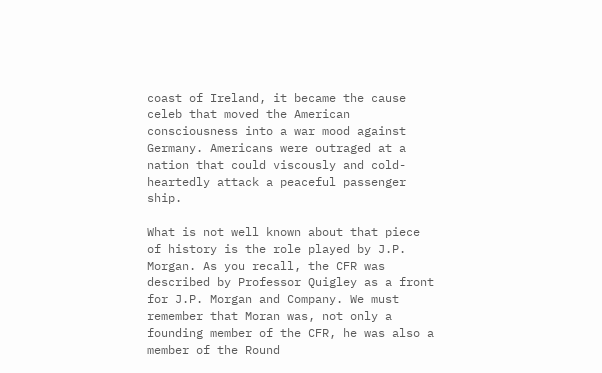coast of Ireland, it became the cause celeb that moved the American consciousness into a war mood against Germany. Americans were outraged at a nation that could viscously and cold-heartedly attack a peaceful passenger ship.

What is not well known about that piece of history is the role played by J.P. Morgan. As you recall, the CFR was described by Professor Quigley as a front for J.P. Morgan and Company. We must remember that Moran was, not only a founding member of the CFR, he was also a member of the Round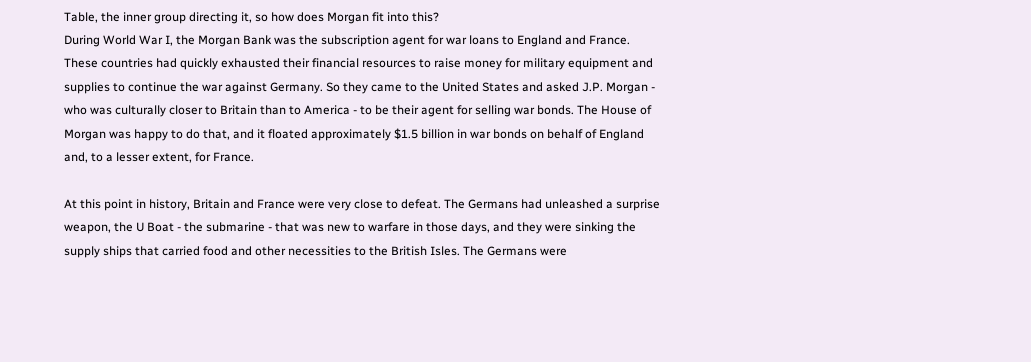Table, the inner group directing it, so how does Morgan fit into this?
During World War I, the Morgan Bank was the subscription agent for war loans to England and France. These countries had quickly exhausted their financial resources to raise money for military equipment and supplies to continue the war against Germany. So they came to the United States and asked J.P. Morgan - who was culturally closer to Britain than to America - to be their agent for selling war bonds. The House of Morgan was happy to do that, and it floated approximately $1.5 billion in war bonds on behalf of England and, to a lesser extent, for France.

At this point in history, Britain and France were very close to defeat. The Germans had unleashed a surprise weapon, the U Boat - the submarine - that was new to warfare in those days, and they were sinking the supply ships that carried food and other necessities to the British Isles. The Germans were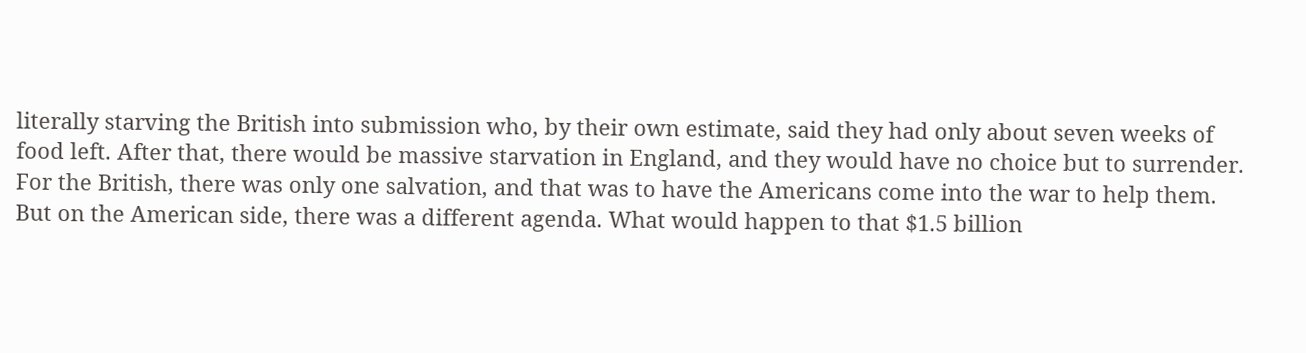literally starving the British into submission who, by their own estimate, said they had only about seven weeks of food left. After that, there would be massive starvation in England, and they would have no choice but to surrender.
For the British, there was only one salvation, and that was to have the Americans come into the war to help them. But on the American side, there was a different agenda. What would happen to that $1.5 billion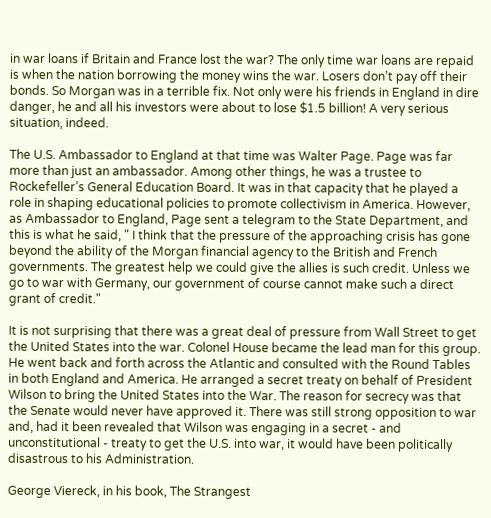in war loans if Britain and France lost the war? The only time war loans are repaid is when the nation borrowing the money wins the war. Losers don’t pay off their bonds. So Morgan was in a terrible fix. Not only were his friends in England in dire danger, he and all his investors were about to lose $1.5 billion! A very serious situation, indeed.

The U.S. Ambassador to England at that time was Walter Page. Page was far more than just an ambassador. Among other things, he was a trustee to Rockefeller’s General Education Board. It was in that capacity that he played a role in shaping educational policies to promote collectivism in America. However, as Ambassador to England, Page sent a telegram to the State Department, and this is what he said, " I think that the pressure of the approaching crisis has gone beyond the ability of the Morgan financial agency to the British and French governments. The greatest help we could give the allies is such credit. Unless we go to war with Germany, our government of course cannot make such a direct grant of credit."

It is not surprising that there was a great deal of pressure from Wall Street to get the United States into the war. Colonel House became the lead man for this group. He went back and forth across the Atlantic and consulted with the Round Tables in both England and America. He arranged a secret treaty on behalf of President Wilson to bring the United States into the War. The reason for secrecy was that the Senate would never have approved it. There was still strong opposition to war and, had it been revealed that Wilson was engaging in a secret - and unconstitutional - treaty to get the U.S. into war, it would have been politically disastrous to his Administration.

George Viereck, in his book, The Strangest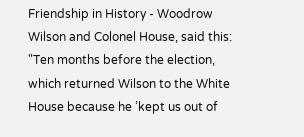Friendship in History - Woodrow Wilson and Colonel House, said this: "Ten months before the election, which returned Wilson to the White House because he ’kept us out of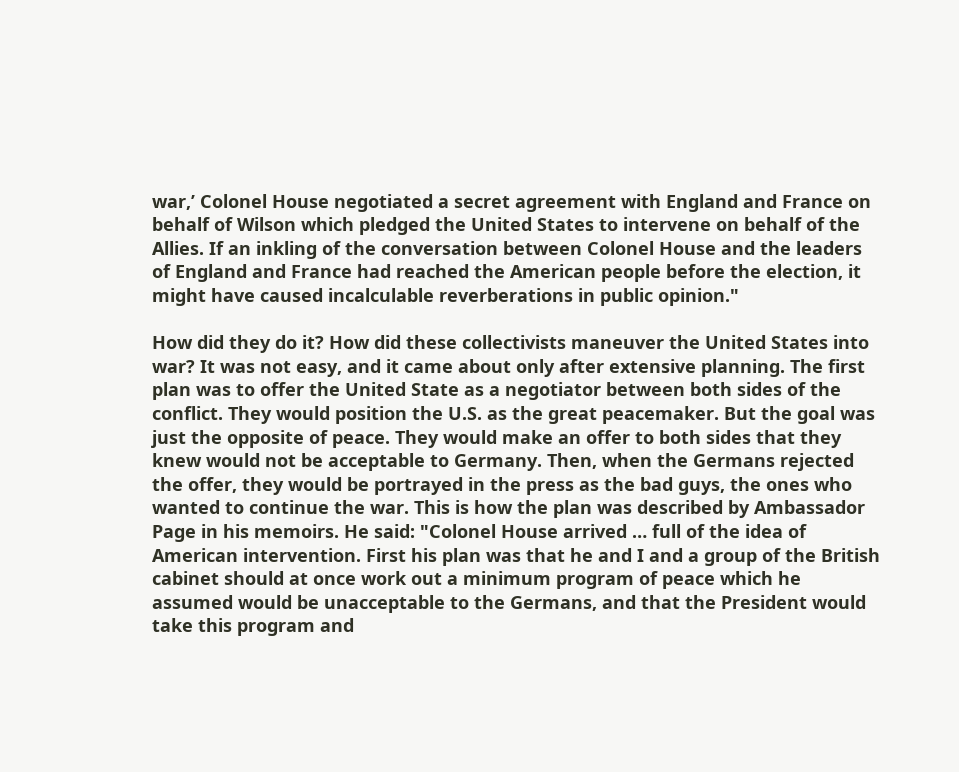war,’ Colonel House negotiated a secret agreement with England and France on behalf of Wilson which pledged the United States to intervene on behalf of the Allies. If an inkling of the conversation between Colonel House and the leaders of England and France had reached the American people before the election, it might have caused incalculable reverberations in public opinion."

How did they do it? How did these collectivists maneuver the United States into war? It was not easy, and it came about only after extensive planning. The first plan was to offer the United State as a negotiator between both sides of the conflict. They would position the U.S. as the great peacemaker. But the goal was just the opposite of peace. They would make an offer to both sides that they knew would not be acceptable to Germany. Then, when the Germans rejected the offer, they would be portrayed in the press as the bad guys, the ones who wanted to continue the war. This is how the plan was described by Ambassador Page in his memoirs. He said: "Colonel House arrived … full of the idea of American intervention. First his plan was that he and I and a group of the British cabinet should at once work out a minimum program of peace which he assumed would be unacceptable to the Germans, and that the President would take this program and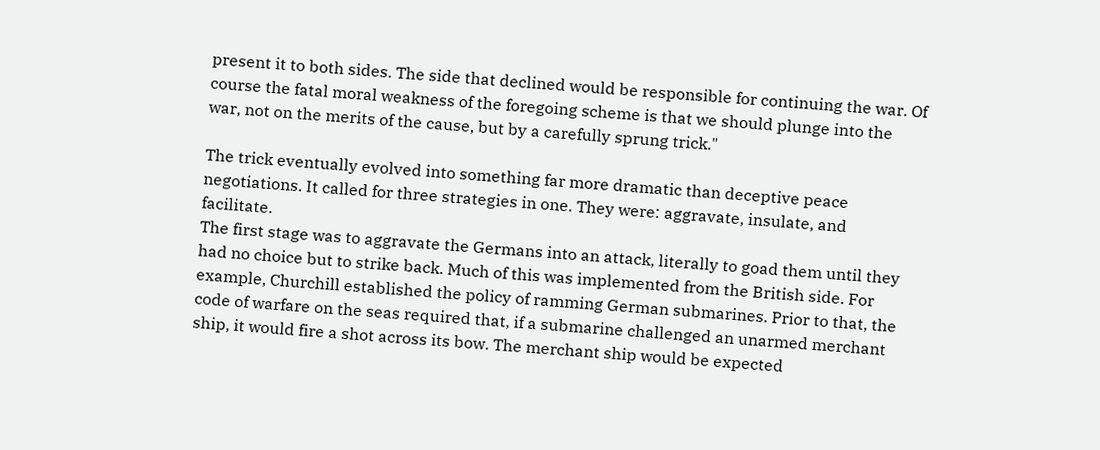present it to both sides. The side that declined would be responsible for continuing the war. Of course the fatal moral weakness of the foregoing scheme is that we should plunge into the war, not on the merits of the cause, but by a carefully sprung trick."

The trick eventually evolved into something far more dramatic than deceptive peace negotiations. It called for three strategies in one. They were: aggravate, insulate, and facilitate.
The first stage was to aggravate the Germans into an attack, literally to goad them until they had no choice but to strike back. Much of this was implemented from the British side. For example, Churchill established the policy of ramming German submarines. Prior to that, the code of warfare on the seas required that, if a submarine challenged an unarmed merchant ship, it would fire a shot across its bow. The merchant ship would be expected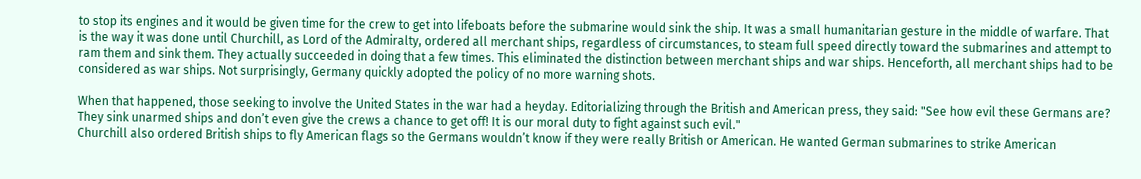to stop its engines and it would be given time for the crew to get into lifeboats before the submarine would sink the ship. It was a small humanitarian gesture in the middle of warfare. That is the way it was done until Churchill, as Lord of the Admiralty, ordered all merchant ships, regardless of circumstances, to steam full speed directly toward the submarines and attempt to ram them and sink them. They actually succeeded in doing that a few times. This eliminated the distinction between merchant ships and war ships. Henceforth, all merchant ships had to be considered as war ships. Not surprisingly, Germany quickly adopted the policy of no more warning shots.

When that happened, those seeking to involve the United States in the war had a heyday. Editorializing through the British and American press, they said: "See how evil these Germans are? They sink unarmed ships and don’t even give the crews a chance to get off! It is our moral duty to fight against such evil."
Churchill also ordered British ships to fly American flags so the Germans wouldn’t know if they were really British or American. He wanted German submarines to strike American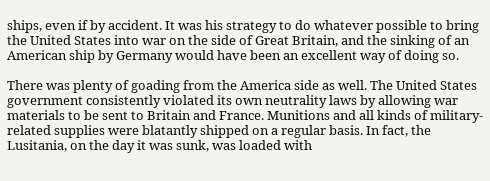ships, even if by accident. It was his strategy to do whatever possible to bring the United States into war on the side of Great Britain, and the sinking of an American ship by Germany would have been an excellent way of doing so.

There was plenty of goading from the America side as well. The United States government consistently violated its own neutrality laws by allowing war materials to be sent to Britain and France. Munitions and all kinds of military-related supplies were blatantly shipped on a regular basis. In fact, the Lusitania, on the day it was sunk, was loaded with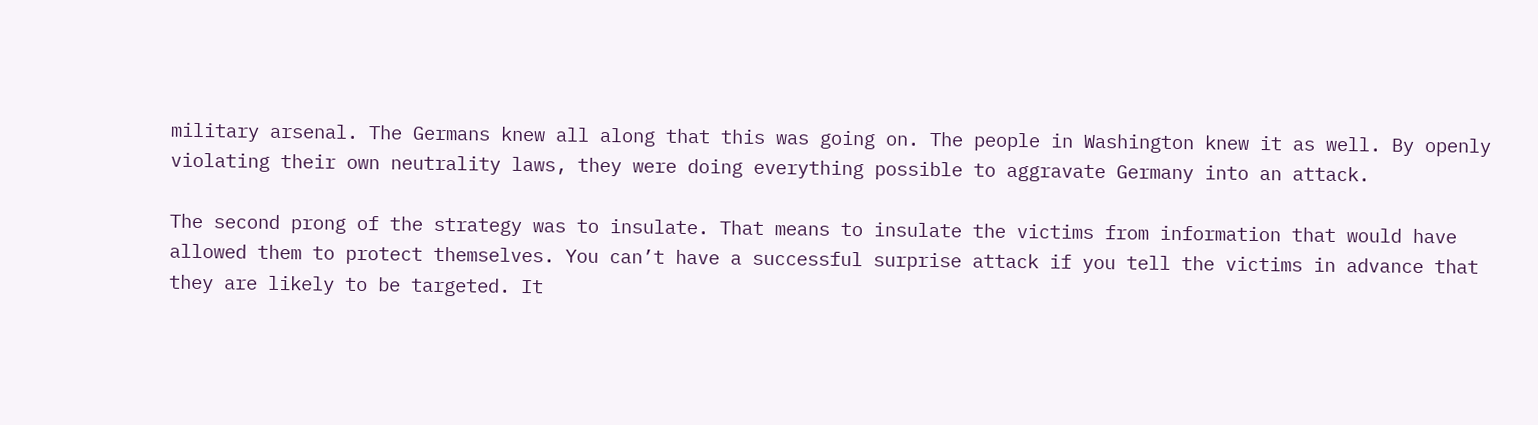military arsenal. The Germans knew all along that this was going on. The people in Washington knew it as well. By openly violating their own neutrality laws, they were doing everything possible to aggravate Germany into an attack.

The second prong of the strategy was to insulate. That means to insulate the victims from information that would have allowed them to protect themselves. You can’t have a successful surprise attack if you tell the victims in advance that they are likely to be targeted. It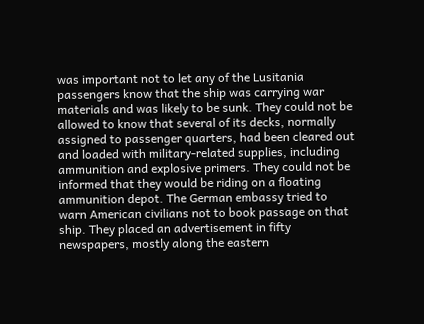was important not to let any of the Lusitania passengers know that the ship was carrying war materials and was likely to be sunk. They could not be allowed to know that several of its decks, normally assigned to passenger quarters, had been cleared out and loaded with military-related supplies, including ammunition and explosive primers. They could not be informed that they would be riding on a floating ammunition depot. The German embassy tried to warn American civilians not to book passage on that ship. They placed an advertisement in fifty newspapers, mostly along the eastern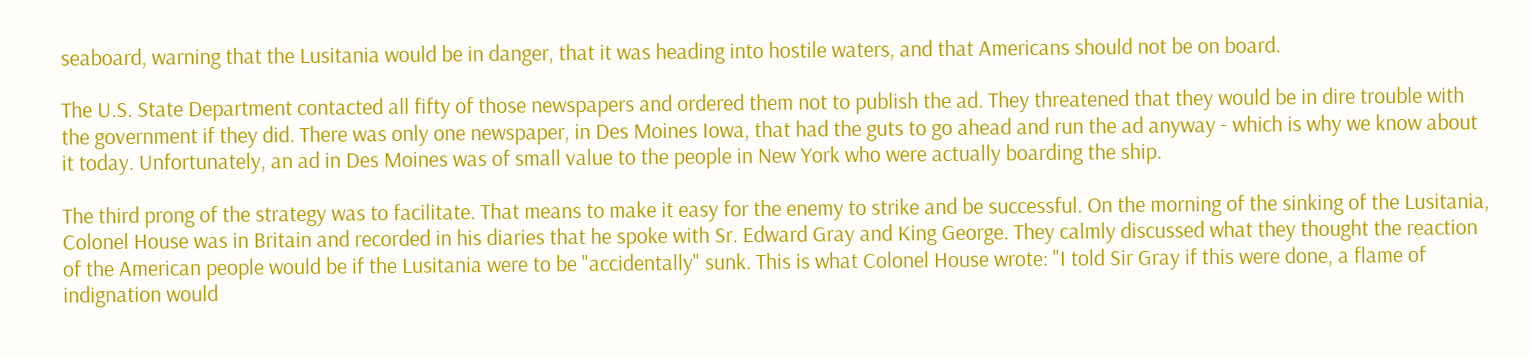seaboard, warning that the Lusitania would be in danger, that it was heading into hostile waters, and that Americans should not be on board.

The U.S. State Department contacted all fifty of those newspapers and ordered them not to publish the ad. They threatened that they would be in dire trouble with the government if they did. There was only one newspaper, in Des Moines Iowa, that had the guts to go ahead and run the ad anyway - which is why we know about it today. Unfortunately, an ad in Des Moines was of small value to the people in New York who were actually boarding the ship.

The third prong of the strategy was to facilitate. That means to make it easy for the enemy to strike and be successful. On the morning of the sinking of the Lusitania, Colonel House was in Britain and recorded in his diaries that he spoke with Sr. Edward Gray and King George. They calmly discussed what they thought the reaction of the American people would be if the Lusitania were to be "accidentally" sunk. This is what Colonel House wrote: "I told Sir Gray if this were done, a flame of indignation would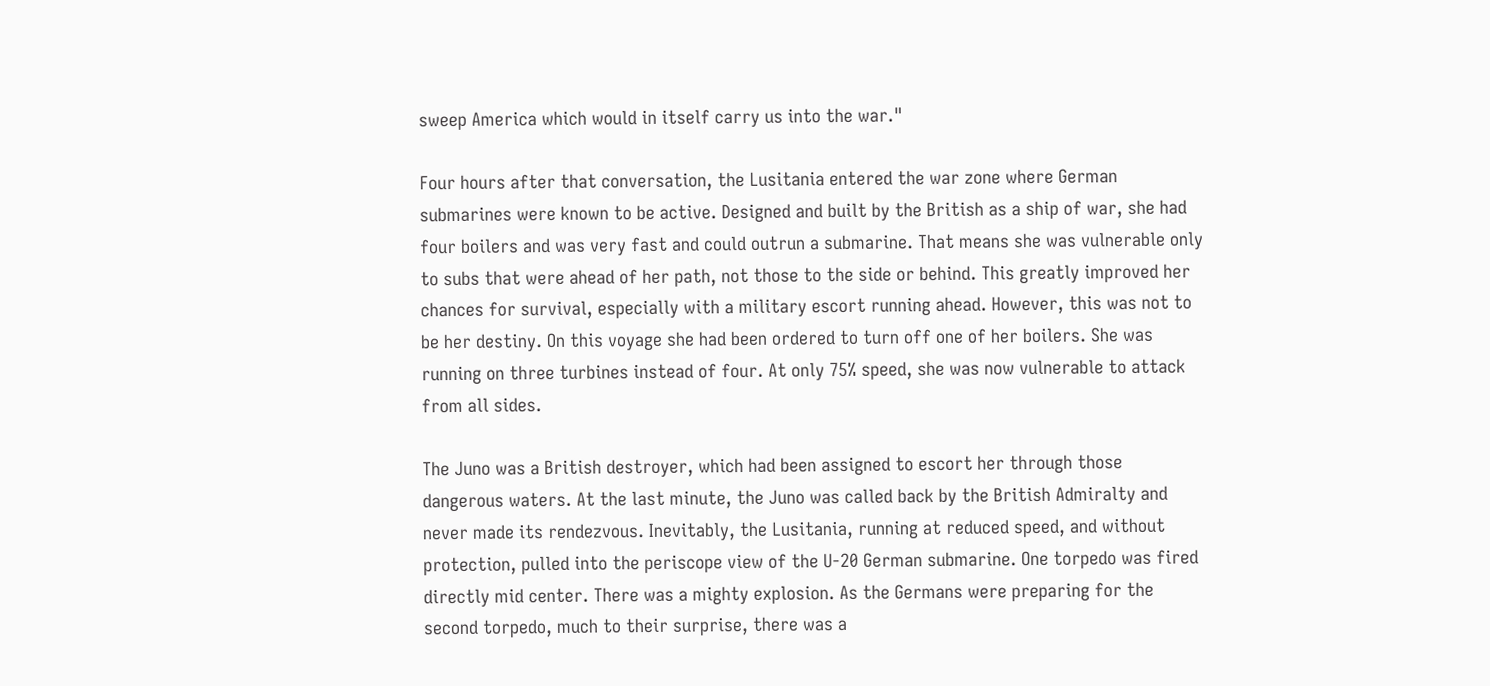sweep America which would in itself carry us into the war."

Four hours after that conversation, the Lusitania entered the war zone where German submarines were known to be active. Designed and built by the British as a ship of war, she had four boilers and was very fast and could outrun a submarine. That means she was vulnerable only to subs that were ahead of her path, not those to the side or behind. This greatly improved her chances for survival, especially with a military escort running ahead. However, this was not to be her destiny. On this voyage she had been ordered to turn off one of her boilers. She was running on three turbines instead of four. At only 75% speed, she was now vulnerable to attack from all sides.

The Juno was a British destroyer, which had been assigned to escort her through those dangerous waters. At the last minute, the Juno was called back by the British Admiralty and never made its rendezvous. Inevitably, the Lusitania, running at reduced speed, and without protection, pulled into the periscope view of the U-20 German submarine. One torpedo was fired directly mid center. There was a mighty explosion. As the Germans were preparing for the second torpedo, much to their surprise, there was a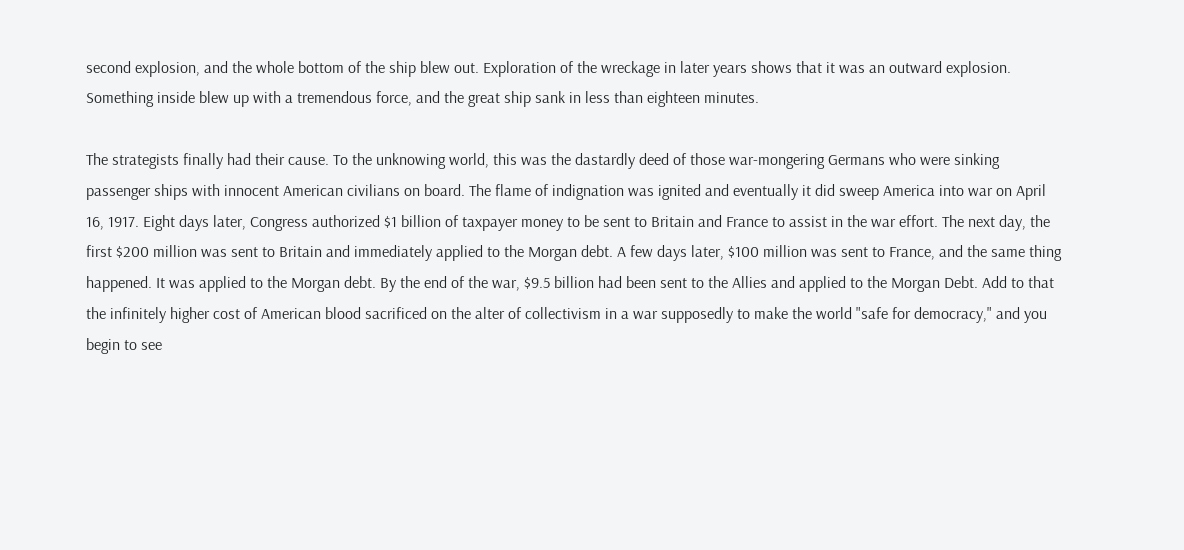second explosion, and the whole bottom of the ship blew out. Exploration of the wreckage in later years shows that it was an outward explosion. Something inside blew up with a tremendous force, and the great ship sank in less than eighteen minutes.

The strategists finally had their cause. To the unknowing world, this was the dastardly deed of those war-mongering Germans who were sinking passenger ships with innocent American civilians on board. The flame of indignation was ignited and eventually it did sweep America into war on April 16, 1917. Eight days later, Congress authorized $1 billion of taxpayer money to be sent to Britain and France to assist in the war effort. The next day, the first $200 million was sent to Britain and immediately applied to the Morgan debt. A few days later, $100 million was sent to France, and the same thing happened. It was applied to the Morgan debt. By the end of the war, $9.5 billion had been sent to the Allies and applied to the Morgan Debt. Add to that the infinitely higher cost of American blood sacrificed on the alter of collectivism in a war supposedly to make the world "safe for democracy," and you begin to see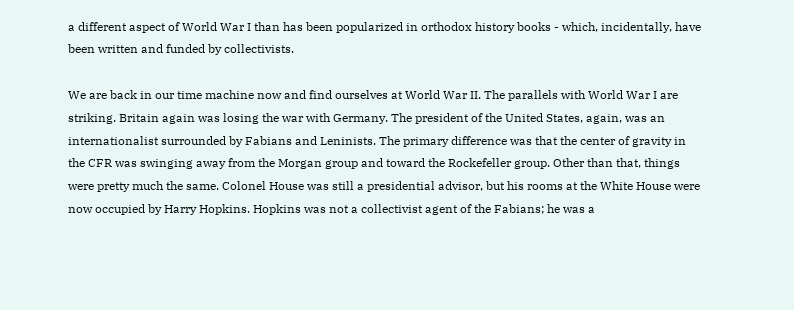a different aspect of World War I than has been popularized in orthodox history books - which, incidentally, have been written and funded by collectivists.

We are back in our time machine now and find ourselves at World War II. The parallels with World War I are striking. Britain again was losing the war with Germany. The president of the United States, again, was an internationalist surrounded by Fabians and Leninists. The primary difference was that the center of gravity in the CFR was swinging away from the Morgan group and toward the Rockefeller group. Other than that, things were pretty much the same. Colonel House was still a presidential advisor, but his rooms at the White House were now occupied by Harry Hopkins. Hopkins was not a collectivist agent of the Fabians; he was a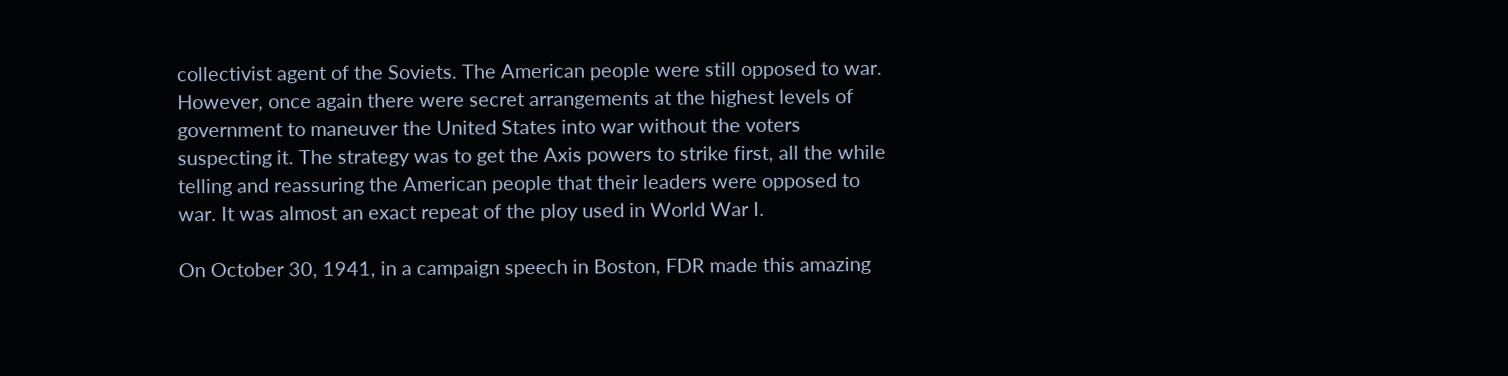collectivist agent of the Soviets. The American people were still opposed to war. However, once again there were secret arrangements at the highest levels of government to maneuver the United States into war without the voters suspecting it. The strategy was to get the Axis powers to strike first, all the while telling and reassuring the American people that their leaders were opposed to war. It was almost an exact repeat of the ploy used in World War I.

On October 30, 1941, in a campaign speech in Boston, FDR made this amazing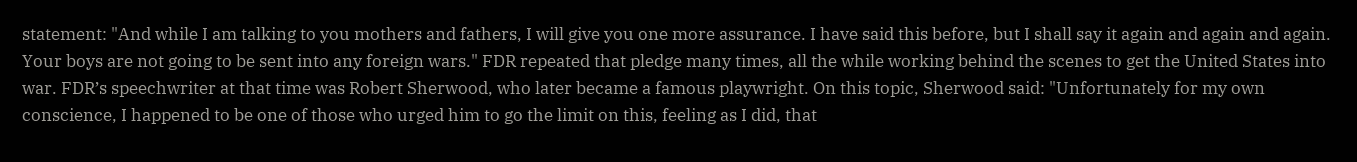statement: "And while I am talking to you mothers and fathers, I will give you one more assurance. I have said this before, but I shall say it again and again and again. Your boys are not going to be sent into any foreign wars." FDR repeated that pledge many times, all the while working behind the scenes to get the United States into war. FDR’s speechwriter at that time was Robert Sherwood, who later became a famous playwright. On this topic, Sherwood said: "Unfortunately for my own conscience, I happened to be one of those who urged him to go the limit on this, feeling as I did, that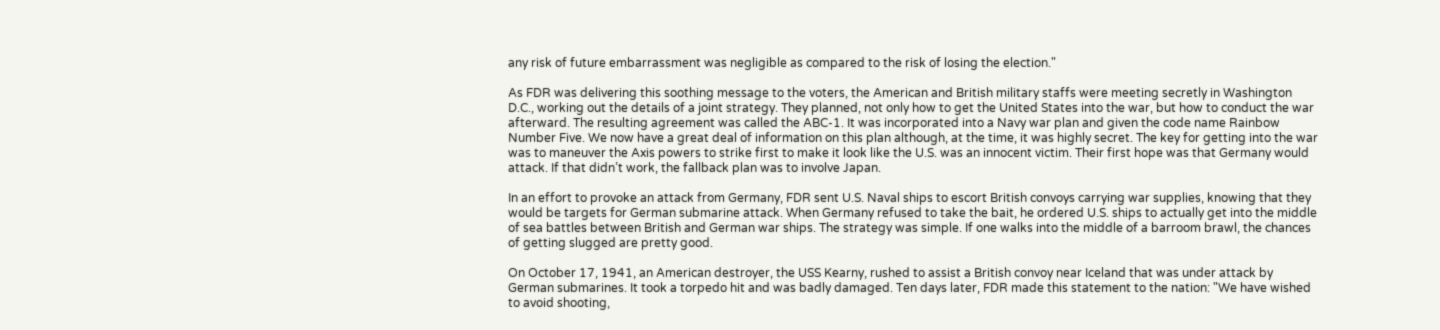any risk of future embarrassment was negligible as compared to the risk of losing the election."

As FDR was delivering this soothing message to the voters, the American and British military staffs were meeting secretly in Washington D.C., working out the details of a joint strategy. They planned, not only how to get the United States into the war, but how to conduct the war afterward. The resulting agreement was called the ABC-1. It was incorporated into a Navy war plan and given the code name Rainbow Number Five. We now have a great deal of information on this plan although, at the time, it was highly secret. The key for getting into the war was to maneuver the Axis powers to strike first to make it look like the U.S. was an innocent victim. Their first hope was that Germany would attack. If that didn’t work, the fallback plan was to involve Japan.

In an effort to provoke an attack from Germany, FDR sent U.S. Naval ships to escort British convoys carrying war supplies, knowing that they would be targets for German submarine attack. When Germany refused to take the bait, he ordered U.S. ships to actually get into the middle of sea battles between British and German war ships. The strategy was simple. If one walks into the middle of a barroom brawl, the chances of getting slugged are pretty good.

On October 17, 1941, an American destroyer, the USS Kearny, rushed to assist a British convoy near Iceland that was under attack by German submarines. It took a torpedo hit and was badly damaged. Ten days later, FDR made this statement to the nation: "We have wished to avoid shooting,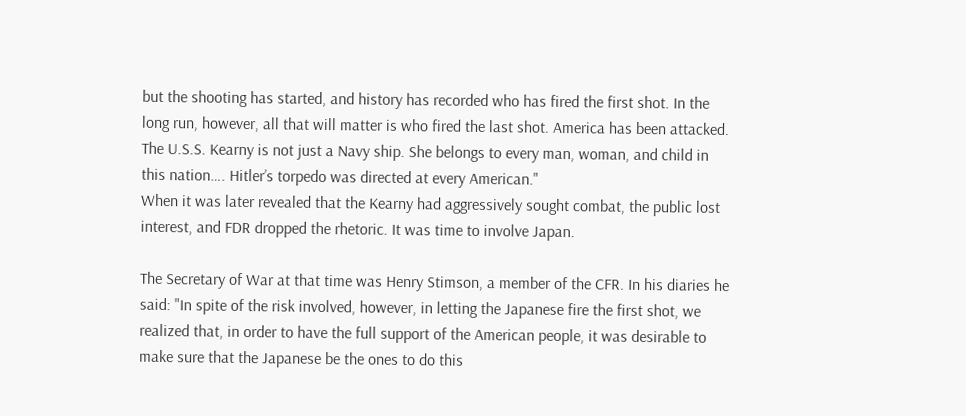but the shooting has started, and history has recorded who has fired the first shot. In the long run, however, all that will matter is who fired the last shot. America has been attacked. The U.S.S. Kearny is not just a Navy ship. She belongs to every man, woman, and child in this nation…. Hitler’s torpedo was directed at every American."
When it was later revealed that the Kearny had aggressively sought combat, the public lost interest, and FDR dropped the rhetoric. It was time to involve Japan.

The Secretary of War at that time was Henry Stimson, a member of the CFR. In his diaries he said: "In spite of the risk involved, however, in letting the Japanese fire the first shot, we realized that, in order to have the full support of the American people, it was desirable to make sure that the Japanese be the ones to do this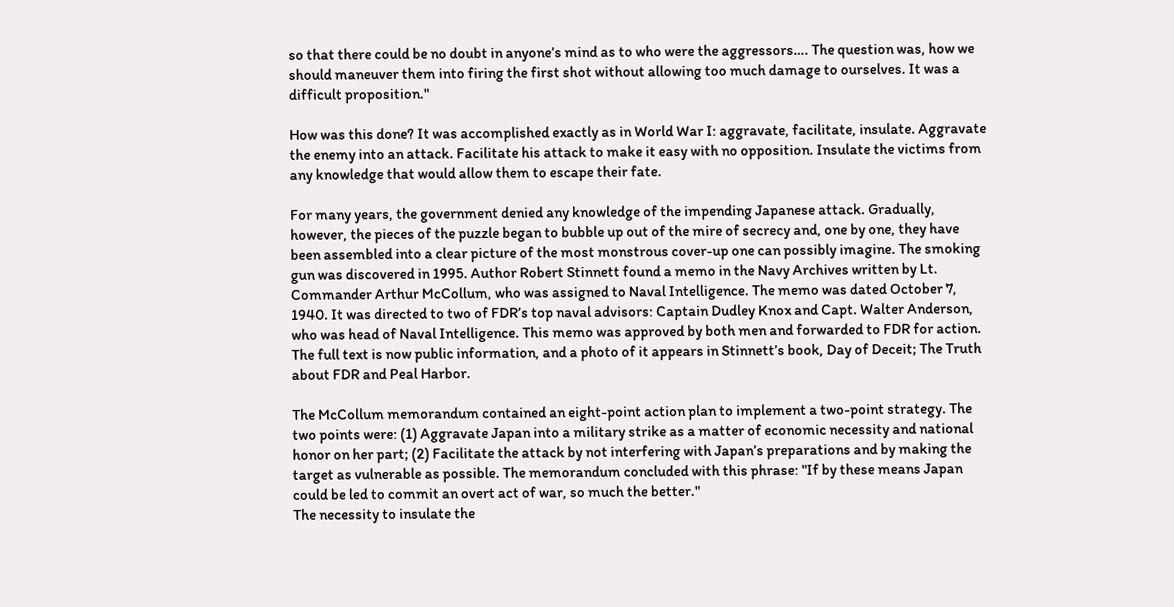so that there could be no doubt in anyone’s mind as to who were the aggressors…. The question was, how we should maneuver them into firing the first shot without allowing too much damage to ourselves. It was a difficult proposition."

How was this done? It was accomplished exactly as in World War I: aggravate, facilitate, insulate. Aggravate the enemy into an attack. Facilitate his attack to make it easy with no opposition. Insulate the victims from any knowledge that would allow them to escape their fate.

For many years, the government denied any knowledge of the impending Japanese attack. Gradually, however, the pieces of the puzzle began to bubble up out of the mire of secrecy and, one by one, they have been assembled into a clear picture of the most monstrous cover-up one can possibly imagine. The smoking gun was discovered in 1995. Author Robert Stinnett found a memo in the Navy Archives written by Lt. Commander Arthur McCollum, who was assigned to Naval Intelligence. The memo was dated October 7, 1940. It was directed to two of FDR’s top naval advisors: Captain Dudley Knox and Capt. Walter Anderson, who was head of Naval Intelligence. This memo was approved by both men and forwarded to FDR for action. The full text is now public information, and a photo of it appears in Stinnett’s book, Day of Deceit; The Truth about FDR and Peal Harbor.

The McCollum memorandum contained an eight-point action plan to implement a two-point strategy. The two points were: (1) Aggravate Japan into a military strike as a matter of economic necessity and national honor on her part; (2) Facilitate the attack by not interfering with Japan’s preparations and by making the target as vulnerable as possible. The memorandum concluded with this phrase: "If by these means Japan could be led to commit an overt act of war, so much the better."
The necessity to insulate the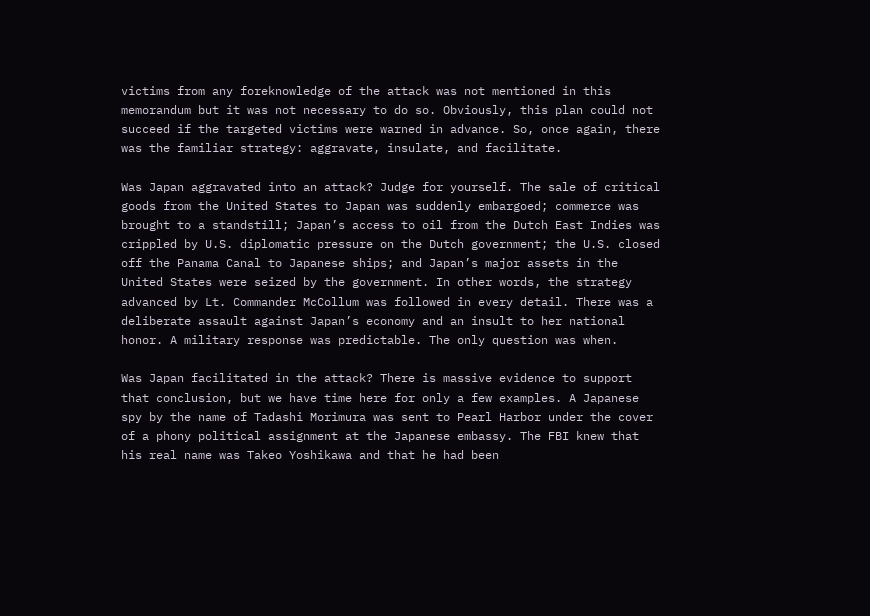victims from any foreknowledge of the attack was not mentioned in this memorandum but it was not necessary to do so. Obviously, this plan could not succeed if the targeted victims were warned in advance. So, once again, there was the familiar strategy: aggravate, insulate, and facilitate.

Was Japan aggravated into an attack? Judge for yourself. The sale of critical goods from the United States to Japan was suddenly embargoed; commerce was brought to a standstill; Japan’s access to oil from the Dutch East Indies was crippled by U.S. diplomatic pressure on the Dutch government; the U.S. closed off the Panama Canal to Japanese ships; and Japan’s major assets in the United States were seized by the government. In other words, the strategy advanced by Lt. Commander McCollum was followed in every detail. There was a deliberate assault against Japan’s economy and an insult to her national honor. A military response was predictable. The only question was when.

Was Japan facilitated in the attack? There is massive evidence to support that conclusion, but we have time here for only a few examples. A Japanese spy by the name of Tadashi Morimura was sent to Pearl Harbor under the cover of a phony political assignment at the Japanese embassy. The FBI knew that his real name was Takeo Yoshikawa and that he had been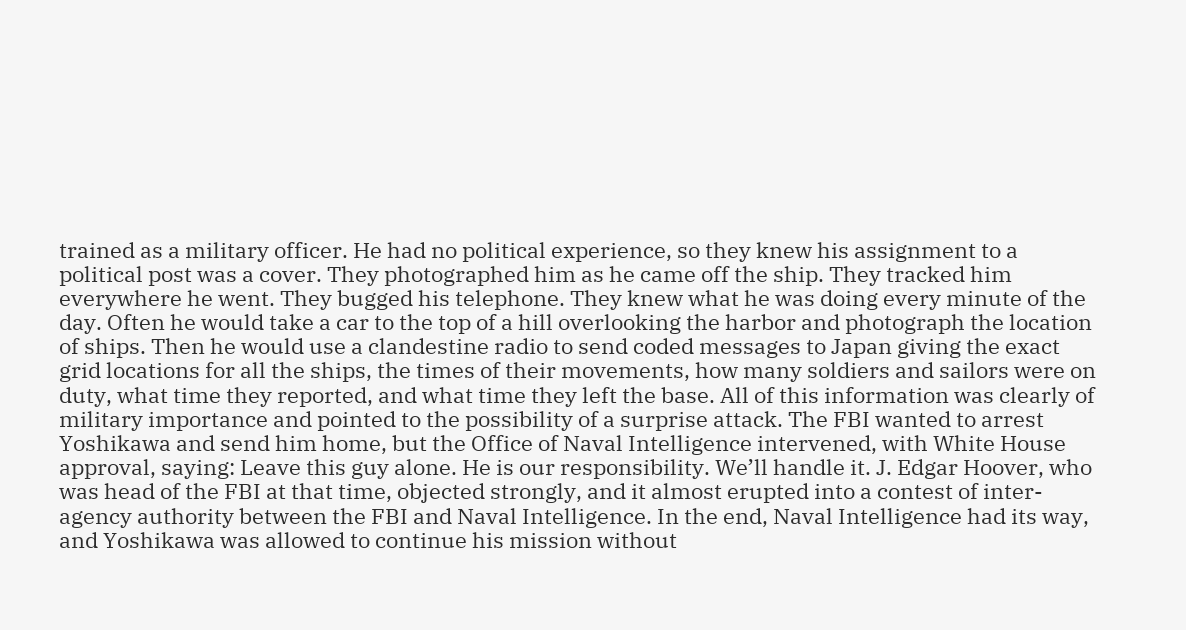trained as a military officer. He had no political experience, so they knew his assignment to a political post was a cover. They photographed him as he came off the ship. They tracked him everywhere he went. They bugged his telephone. They knew what he was doing every minute of the day. Often he would take a car to the top of a hill overlooking the harbor and photograph the location of ships. Then he would use a clandestine radio to send coded messages to Japan giving the exact grid locations for all the ships, the times of their movements, how many soldiers and sailors were on duty, what time they reported, and what time they left the base. All of this information was clearly of military importance and pointed to the possibility of a surprise attack. The FBI wanted to arrest Yoshikawa and send him home, but the Office of Naval Intelligence intervened, with White House approval, saying: Leave this guy alone. He is our responsibility. We’ll handle it. J. Edgar Hoover, who was head of the FBI at that time, objected strongly, and it almost erupted into a contest of inter-agency authority between the FBI and Naval Intelligence. In the end, Naval Intelligence had its way, and Yoshikawa was allowed to continue his mission without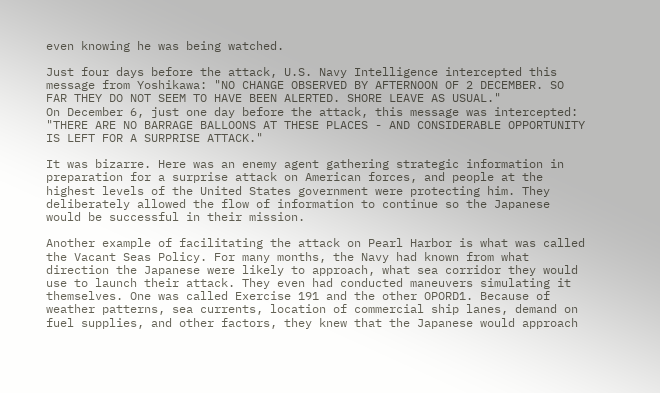even knowing he was being watched.

Just four days before the attack, U.S. Navy Intelligence intercepted this message from Yoshikawa: "NO CHANGE OBSERVED BY AFTERNOON OF 2 DECEMBER. SO FAR THEY DO NOT SEEM TO HAVE BEEN ALERTED. SHORE LEAVE AS USUAL."
On December 6, just one day before the attack, this message was intercepted: "THERE ARE NO BARRAGE BALLOONS AT THESE PLACES - AND CONSIDERABLE OPPORTUNITY IS LEFT FOR A SURPRISE ATTACK."

It was bizarre. Here was an enemy agent gathering strategic information in preparation for a surprise attack on American forces, and people at the highest levels of the United States government were protecting him. They deliberately allowed the flow of information to continue so the Japanese would be successful in their mission.

Another example of facilitating the attack on Pearl Harbor is what was called the Vacant Seas Policy. For many months, the Navy had known from what direction the Japanese were likely to approach, what sea corridor they would use to launch their attack. They even had conducted maneuvers simulating it themselves. One was called Exercise 191 and the other OPORD1. Because of weather patterns, sea currents, location of commercial ship lanes, demand on fuel supplies, and other factors, they knew that the Japanese would approach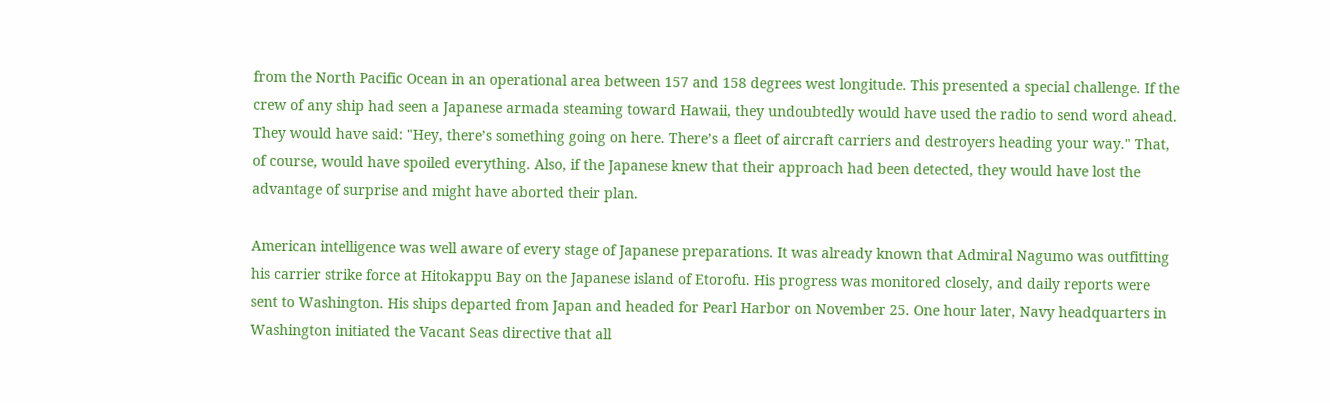from the North Pacific Ocean in an operational area between 157 and 158 degrees west longitude. This presented a special challenge. If the crew of any ship had seen a Japanese armada steaming toward Hawaii, they undoubtedly would have used the radio to send word ahead. They would have said: "Hey, there’s something going on here. There’s a fleet of aircraft carriers and destroyers heading your way." That, of course, would have spoiled everything. Also, if the Japanese knew that their approach had been detected, they would have lost the advantage of surprise and might have aborted their plan.

American intelligence was well aware of every stage of Japanese preparations. It was already known that Admiral Nagumo was outfitting his carrier strike force at Hitokappu Bay on the Japanese island of Etorofu. His progress was monitored closely, and daily reports were sent to Washington. His ships departed from Japan and headed for Pearl Harbor on November 25. One hour later, Navy headquarters in Washington initiated the Vacant Seas directive that all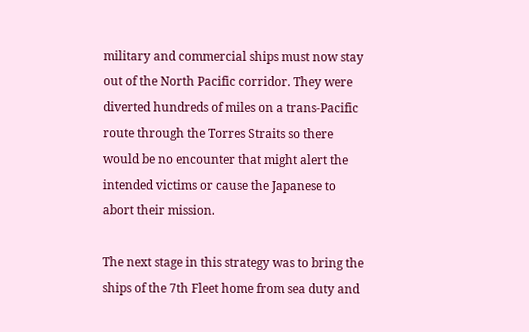military and commercial ships must now stay out of the North Pacific corridor. They were diverted hundreds of miles on a trans-Pacific route through the Torres Straits so there would be no encounter that might alert the intended victims or cause the Japanese to abort their mission.

The next stage in this strategy was to bring the ships of the 7th Fleet home from sea duty and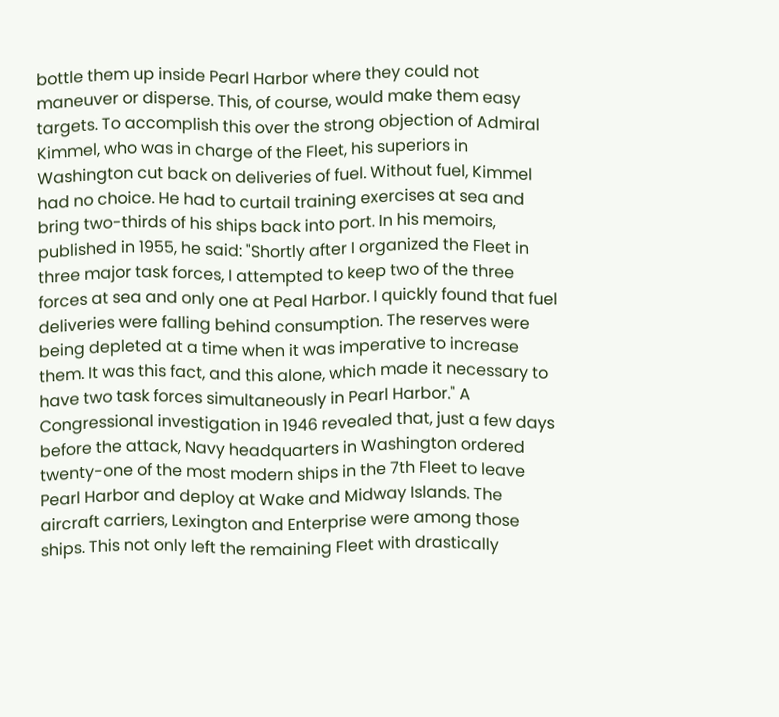bottle them up inside Pearl Harbor where they could not maneuver or disperse. This, of course, would make them easy targets. To accomplish this over the strong objection of Admiral Kimmel, who was in charge of the Fleet, his superiors in Washington cut back on deliveries of fuel. Without fuel, Kimmel had no choice. He had to curtail training exercises at sea and bring two-thirds of his ships back into port. In his memoirs, published in 1955, he said: "Shortly after I organized the Fleet in three major task forces, I attempted to keep two of the three forces at sea and only one at Peal Harbor. I quickly found that fuel deliveries were falling behind consumption. The reserves were being depleted at a time when it was imperative to increase them. It was this fact, and this alone, which made it necessary to have two task forces simultaneously in Pearl Harbor." A Congressional investigation in 1946 revealed that, just a few days before the attack, Navy headquarters in Washington ordered twenty-one of the most modern ships in the 7th Fleet to leave Pearl Harbor and deploy at Wake and Midway Islands. The aircraft carriers, Lexington and Enterprise were among those ships. This not only left the remaining Fleet with drastically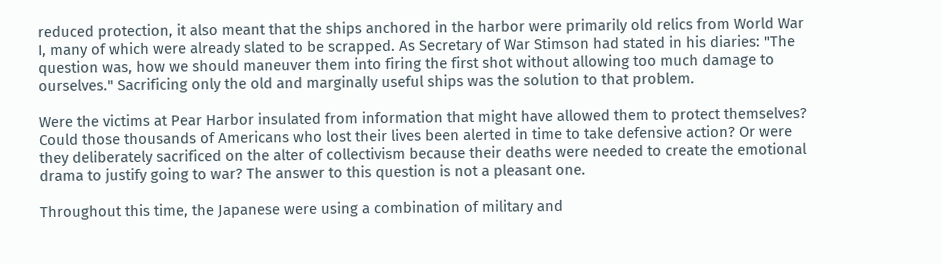reduced protection, it also meant that the ships anchored in the harbor were primarily old relics from World War I, many of which were already slated to be scrapped. As Secretary of War Stimson had stated in his diaries: "The question was, how we should maneuver them into firing the first shot without allowing too much damage to ourselves." Sacrificing only the old and marginally useful ships was the solution to that problem.

Were the victims at Pear Harbor insulated from information that might have allowed them to protect themselves? Could those thousands of Americans who lost their lives been alerted in time to take defensive action? Or were they deliberately sacrificed on the alter of collectivism because their deaths were needed to create the emotional drama to justify going to war? The answer to this question is not a pleasant one.

Throughout this time, the Japanese were using a combination of military and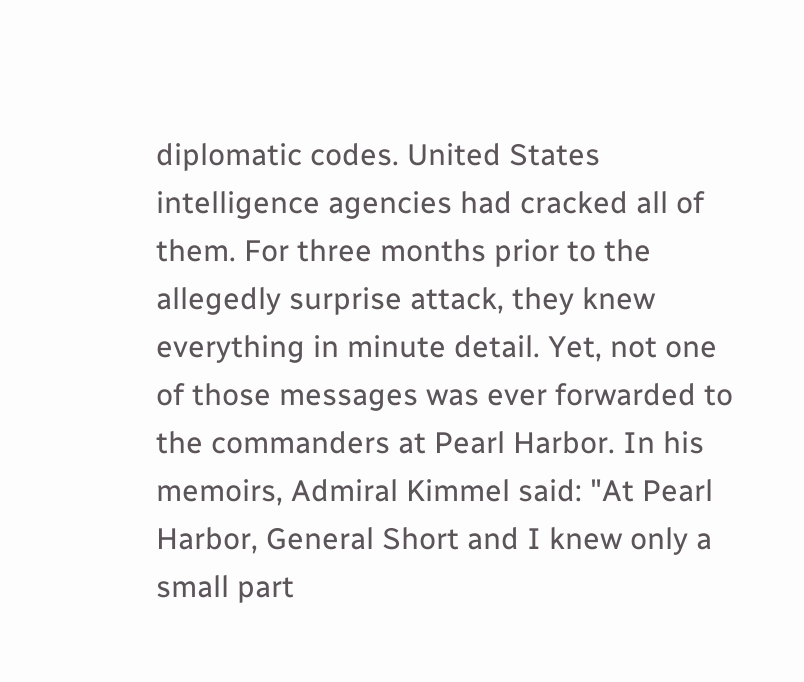diplomatic codes. United States intelligence agencies had cracked all of them. For three months prior to the allegedly surprise attack, they knew everything in minute detail. Yet, not one of those messages was ever forwarded to the commanders at Pearl Harbor. In his memoirs, Admiral Kimmel said: "At Pearl Harbor, General Short and I knew only a small part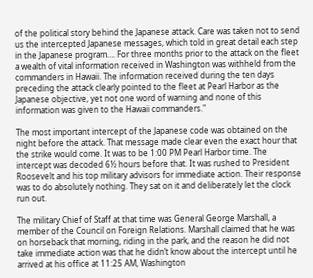of the political story behind the Japanese attack. Care was taken not to send us the intercepted Japanese messages, which told in great detail each step in the Japanese program…. For three months prior to the attack on the fleet a wealth of vital information received in Washington was withheld from the commanders in Hawaii. The information received during the ten days preceding the attack clearly pointed to the fleet at Pearl Harbor as the Japanese objective, yet not one word of warning and none of this information was given to the Hawaii commanders."

The most important intercept of the Japanese code was obtained on the night before the attack. That message made clear even the exact hour that the strike would come. It was to be 1:00 PM Pearl Harbor time. The intercept was decoded 6½ hours before that. It was rushed to President Roosevelt and his top military advisors for immediate action. Their response was to do absolutely nothing. They sat on it and deliberately let the clock run out.

The military Chief of Staff at that time was General George Marshall, a member of the Council on Foreign Relations. Marshall claimed that he was on horseback that morning, riding in the park, and the reason he did not take immediate action was that he didn’t know about the intercept until he arrived at his office at 11:25 AM, Washington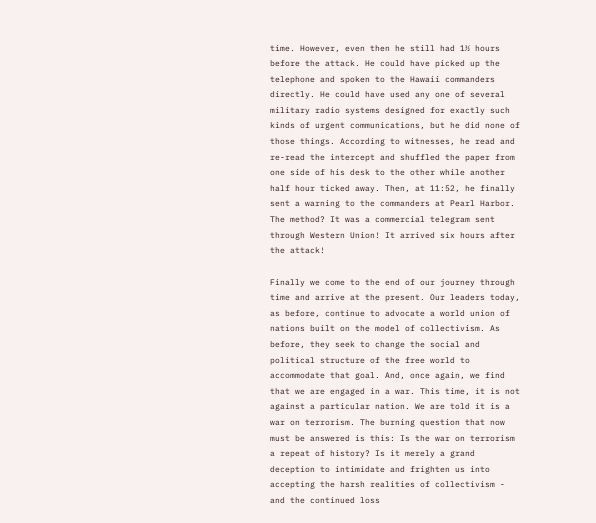time. However, even then he still had 1½ hours before the attack. He could have picked up the telephone and spoken to the Hawaii commanders directly. He could have used any one of several military radio systems designed for exactly such kinds of urgent communications, but he did none of those things. According to witnesses, he read and re-read the intercept and shuffled the paper from one side of his desk to the other while another half hour ticked away. Then, at 11:52, he finally sent a warning to the commanders at Pearl Harbor. The method? It was a commercial telegram sent through Western Union! It arrived six hours after the attack!

Finally we come to the end of our journey through time and arrive at the present. Our leaders today, as before, continue to advocate a world union of nations built on the model of collectivism. As before, they seek to change the social and political structure of the free world to accommodate that goal. And, once again, we find that we are engaged in a war. This time, it is not against a particular nation. We are told it is a war on terrorism. The burning question that now must be answered is this: Is the war on terrorism a repeat of history? Is it merely a grand deception to intimidate and frighten us into accepting the harsh realities of collectivism - and the continued loss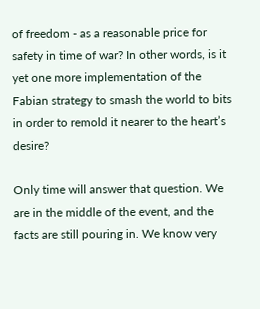of freedom - as a reasonable price for safety in time of war? In other words, is it yet one more implementation of the Fabian strategy to smash the world to bits in order to remold it nearer to the heart’s desire?

Only time will answer that question. We are in the middle of the event, and the facts are still pouring in. We know very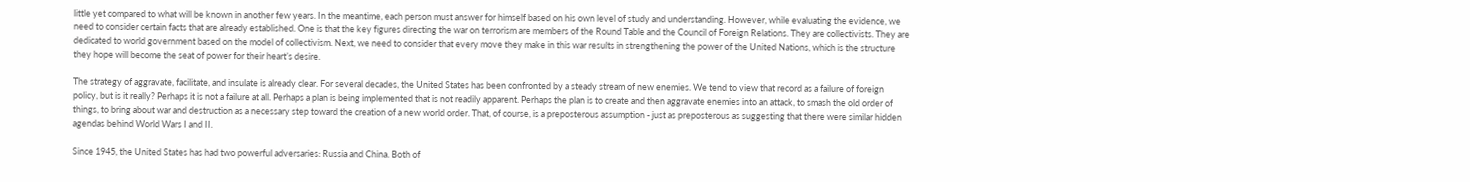little yet compared to what will be known in another few years. In the meantime, each person must answer for himself based on his own level of study and understanding. However, while evaluating the evidence, we need to consider certain facts that are already established. One is that the key figures directing the war on terrorism are members of the Round Table and the Council of Foreign Relations. They are collectivists. They are dedicated to world government based on the model of collectivism. Next, we need to consider that every move they make in this war results in strengthening the power of the United Nations, which is the structure they hope will become the seat of power for their heart’s desire.

The strategy of aggravate, facilitate, and insulate is already clear. For several decades, the United States has been confronted by a steady stream of new enemies. We tend to view that record as a failure of foreign policy, but is it really? Perhaps it is not a failure at all. Perhaps a plan is being implemented that is not readily apparent. Perhaps the plan is to create and then aggravate enemies into an attack, to smash the old order of things, to bring about war and destruction as a necessary step toward the creation of a new world order. That, of course, is a preposterous assumption - just as preposterous as suggesting that there were similar hidden agendas behind World Wars I and II.

Since 1945, the United States has had two powerful adversaries: Russia and China. Both of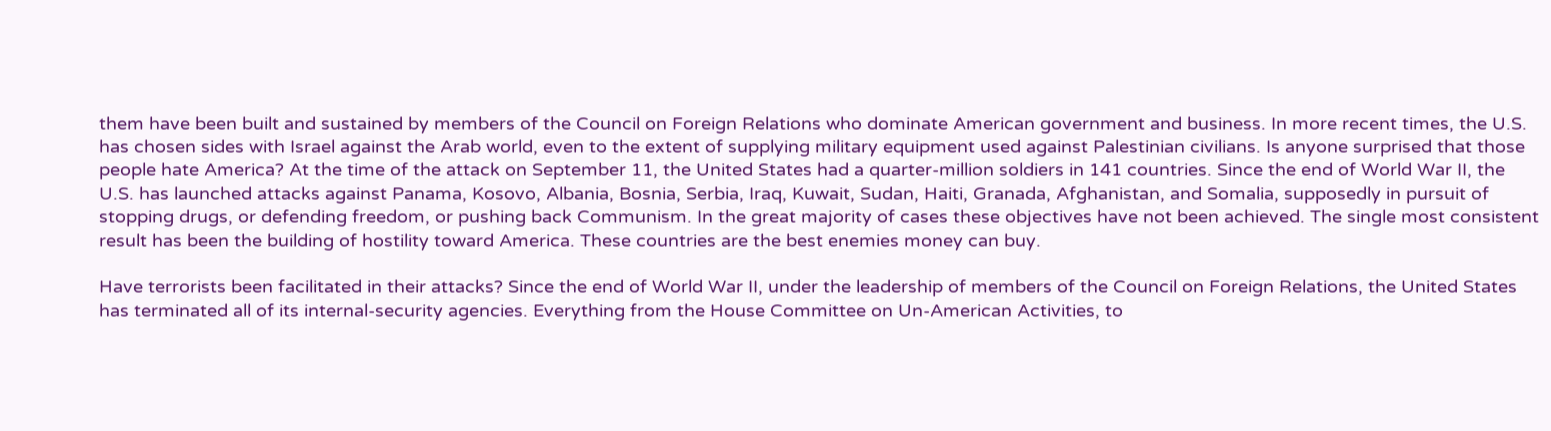them have been built and sustained by members of the Council on Foreign Relations who dominate American government and business. In more recent times, the U.S. has chosen sides with Israel against the Arab world, even to the extent of supplying military equipment used against Palestinian civilians. Is anyone surprised that those people hate America? At the time of the attack on September 11, the United States had a quarter-million soldiers in 141 countries. Since the end of World War II, the U.S. has launched attacks against Panama, Kosovo, Albania, Bosnia, Serbia, Iraq, Kuwait, Sudan, Haiti, Granada, Afghanistan, and Somalia, supposedly in pursuit of stopping drugs, or defending freedom, or pushing back Communism. In the great majority of cases these objectives have not been achieved. The single most consistent result has been the building of hostility toward America. These countries are the best enemies money can buy.

Have terrorists been facilitated in their attacks? Since the end of World War II, under the leadership of members of the Council on Foreign Relations, the United States has terminated all of its internal-security agencies. Everything from the House Committee on Un-American Activities, to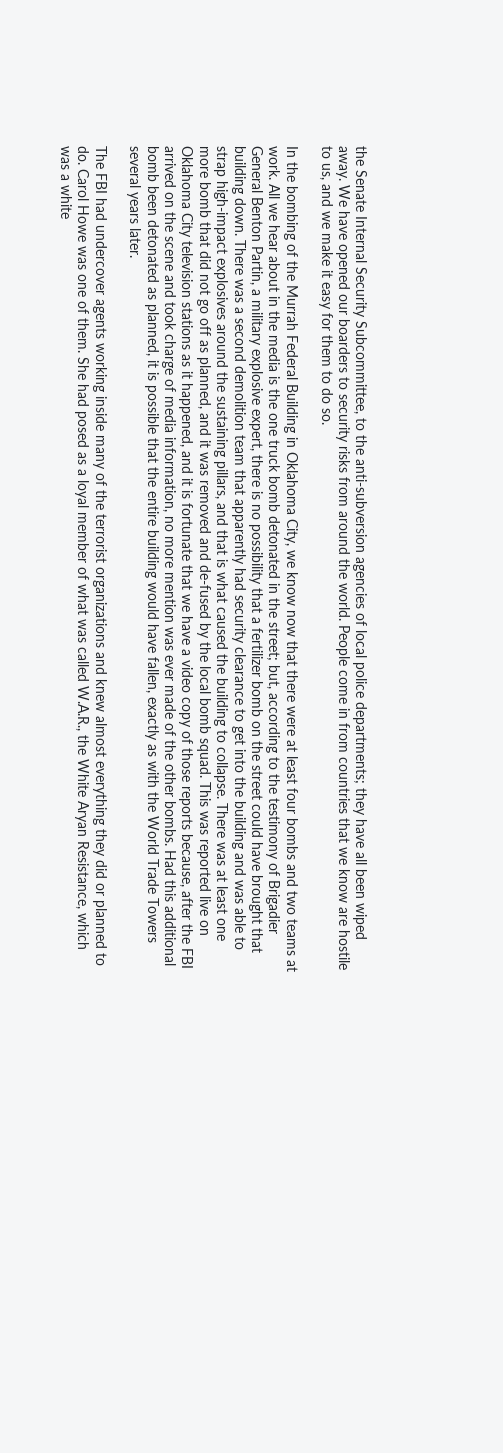the Senate Internal Security Subcommittee, to the anti-subversion agencies of local police departments; they have all been wiped away. We have opened our boarders to security risks from around the world. People come in from countries that we know are hostile to us, and we make it easy for them to do so.

In the bombing of the Murrah Federal Building in Oklahoma City, we know now that there were at least four bombs and two teams at work. All we hear about in the media is the one truck bomb detonated in the street; but, according to the testimony of Brigadier General Benton Partin, a military explosive expert, there is no possibility that a fertilizer bomb on the street could have brought that building down. There was a second demolition team that apparently had security clearance to get into the building and was able to strap high-impact explosives around the sustaining pillars, and that is what caused the building to collapse. There was at least one more bomb that did not go off as planned, and it was removed and de-fused by the local bomb squad. This was reported live on Oklahoma City television stations as it happened, and it is fortunate that we have a video copy of those reports because, after the FBI arrived on the scene and took charge of media information, no more mention was ever made of the other bombs. Had this additional bomb been detonated as planned, it is possible that the entire building would have fallen, exactly as with the World Trade Towers several years later.

The FBI had undercover agents working inside many of the terrorist organizations and knew almost everything they did or planned to do. Carol Howe was one of them. She had posed as a loyal member of what was called W.A.R., the White Aryan Resistance, which was a white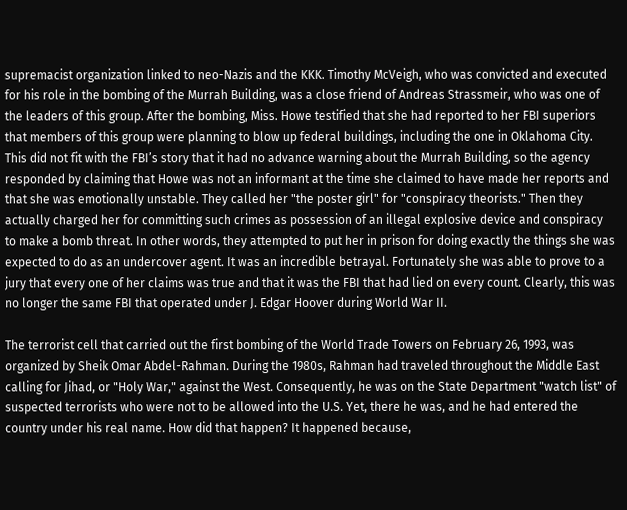supremacist organization linked to neo-Nazis and the KKK. Timothy McVeigh, who was convicted and executed for his role in the bombing of the Murrah Building, was a close friend of Andreas Strassmeir, who was one of the leaders of this group. After the bombing, Miss. Howe testified that she had reported to her FBI superiors that members of this group were planning to blow up federal buildings, including the one in Oklahoma City. This did not fit with the FBI’s story that it had no advance warning about the Murrah Building, so the agency responded by claiming that Howe was not an informant at the time she claimed to have made her reports and that she was emotionally unstable. They called her "the poster girl" for "conspiracy theorists." Then they actually charged her for committing such crimes as possession of an illegal explosive device and conspiracy to make a bomb threat. In other words, they attempted to put her in prison for doing exactly the things she was expected to do as an undercover agent. It was an incredible betrayal. Fortunately she was able to prove to a jury that every one of her claims was true and that it was the FBI that had lied on every count. Clearly, this was no longer the same FBI that operated under J. Edgar Hoover during World War II.

The terrorist cell that carried out the first bombing of the World Trade Towers on February 26, 1993, was organized by Sheik Omar Abdel-Rahman. During the 1980s, Rahman had traveled throughout the Middle East calling for Jihad, or "Holy War," against the West. Consequently, he was on the State Department "watch list" of suspected terrorists who were not to be allowed into the U.S. Yet, there he was, and he had entered the country under his real name. How did that happen? It happened because,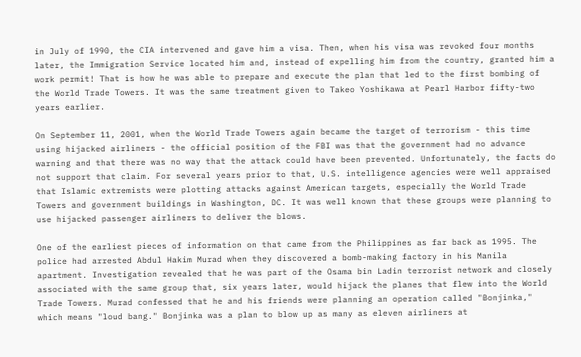in July of 1990, the CIA intervened and gave him a visa. Then, when his visa was revoked four months later, the Immigration Service located him and, instead of expelling him from the country, granted him a work permit! That is how he was able to prepare and execute the plan that led to the first bombing of the World Trade Towers. It was the same treatment given to Takeo Yoshikawa at Pearl Harbor fifty-two years earlier.

On September 11, 2001, when the World Trade Towers again became the target of terrorism - this time using hijacked airliners - the official position of the FBI was that the government had no advance warning and that there was no way that the attack could have been prevented. Unfortunately, the facts do not support that claim. For several years prior to that, U.S. intelligence agencies were well appraised that Islamic extremists were plotting attacks against American targets, especially the World Trade Towers and government buildings in Washington, DC. It was well known that these groups were planning to use hijacked passenger airliners to deliver the blows.

One of the earliest pieces of information on that came from the Philippines as far back as 1995. The police had arrested Abdul Hakim Murad when they discovered a bomb-making factory in his Manila apartment. Investigation revealed that he was part of the Osama bin Ladin terrorist network and closely associated with the same group that, six years later, would hijack the planes that flew into the World Trade Towers. Murad confessed that he and his friends were planning an operation called "Bonjinka," which means "loud bang." Bonjinka was a plan to blow up as many as eleven airliners at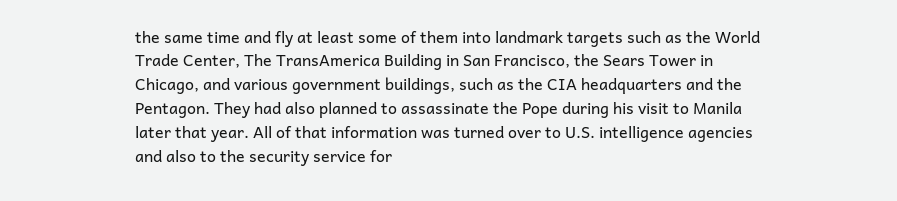the same time and fly at least some of them into landmark targets such as the World Trade Center, The TransAmerica Building in San Francisco, the Sears Tower in Chicago, and various government buildings, such as the CIA headquarters and the Pentagon. They had also planned to assassinate the Pope during his visit to Manila later that year. All of that information was turned over to U.S. intelligence agencies and also to the security service for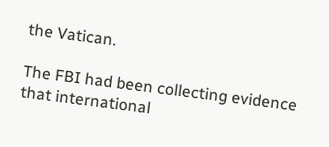the Vatican.

The FBI had been collecting evidence that international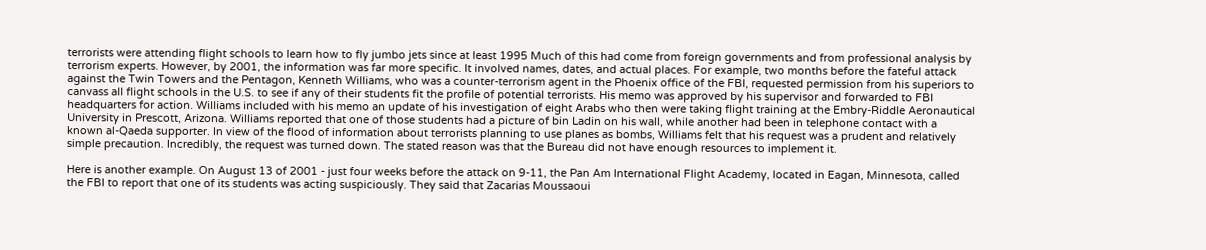terrorists were attending flight schools to learn how to fly jumbo jets since at least 1995 Much of this had come from foreign governments and from professional analysis by terrorism experts. However, by 2001, the information was far more specific. It involved names, dates, and actual places. For example, two months before the fateful attack against the Twin Towers and the Pentagon, Kenneth Williams, who was a counter-terrorism agent in the Phoenix office of the FBI, requested permission from his superiors to canvass all flight schools in the U.S. to see if any of their students fit the profile of potential terrorists. His memo was approved by his supervisor and forwarded to FBI headquarters for action. Williams included with his memo an update of his investigation of eight Arabs who then were taking flight training at the Embry-Riddle Aeronautical University in Prescott, Arizona. Williams reported that one of those students had a picture of bin Ladin on his wall, while another had been in telephone contact with a known al-Qaeda supporter. In view of the flood of information about terrorists planning to use planes as bombs, Williams felt that his request was a prudent and relatively simple precaution. Incredibly, the request was turned down. The stated reason was that the Bureau did not have enough resources to implement it.

Here is another example. On August 13 of 2001 - just four weeks before the attack on 9-11, the Pan Am International Flight Academy, located in Eagan, Minnesota, called the FBI to report that one of its students was acting suspiciously. They said that Zacarias Moussaoui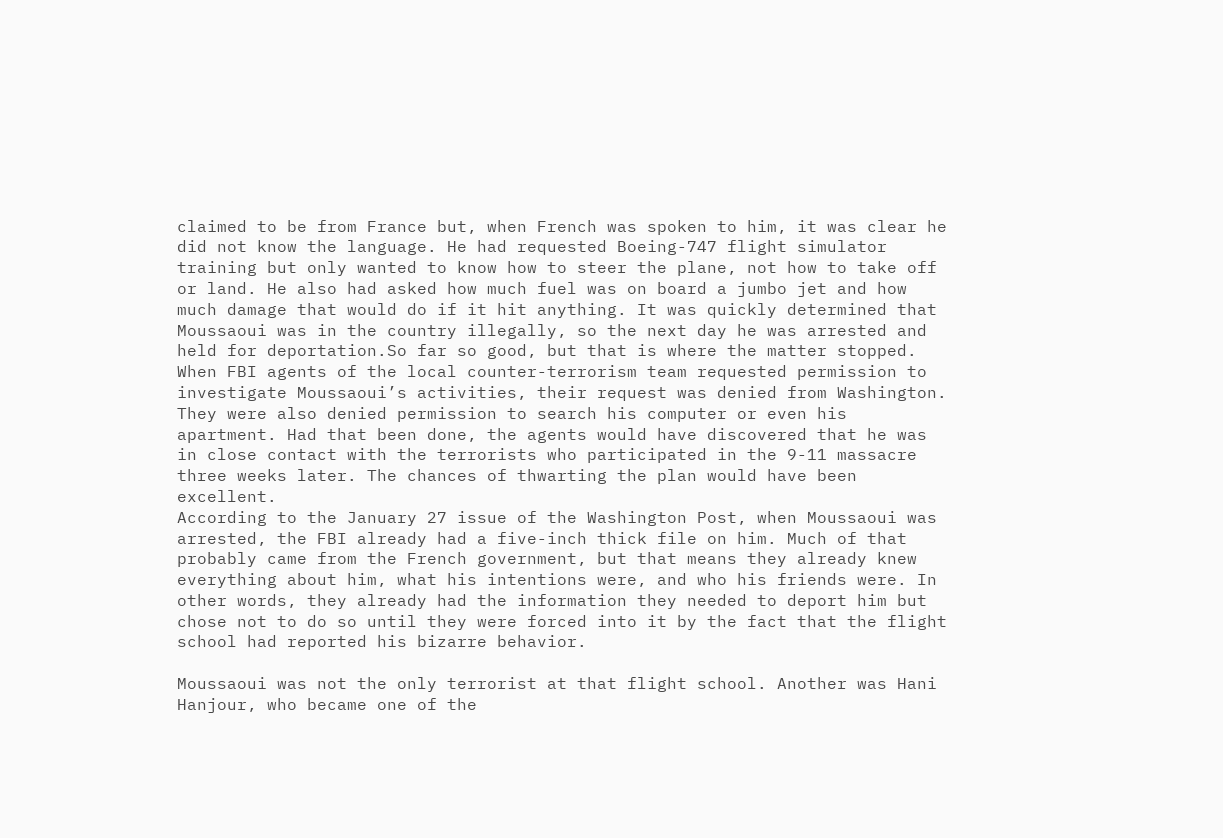claimed to be from France but, when French was spoken to him, it was clear he did not know the language. He had requested Boeing-747 flight simulator training but only wanted to know how to steer the plane, not how to take off or land. He also had asked how much fuel was on board a jumbo jet and how much damage that would do if it hit anything. It was quickly determined that Moussaoui was in the country illegally, so the next day he was arrested and held for deportation.So far so good, but that is where the matter stopped. When FBI agents of the local counter-terrorism team requested permission to investigate Moussaoui’s activities, their request was denied from Washington. They were also denied permission to search his computer or even his apartment. Had that been done, the agents would have discovered that he was in close contact with the terrorists who participated in the 9-11 massacre three weeks later. The chances of thwarting the plan would have been excellent.
According to the January 27 issue of the Washington Post, when Moussaoui was arrested, the FBI already had a five-inch thick file on him. Much of that probably came from the French government, but that means they already knew everything about him, what his intentions were, and who his friends were. In other words, they already had the information they needed to deport him but chose not to do so until they were forced into it by the fact that the flight school had reported his bizarre behavior.

Moussaoui was not the only terrorist at that flight school. Another was Hani Hanjour, who became one of the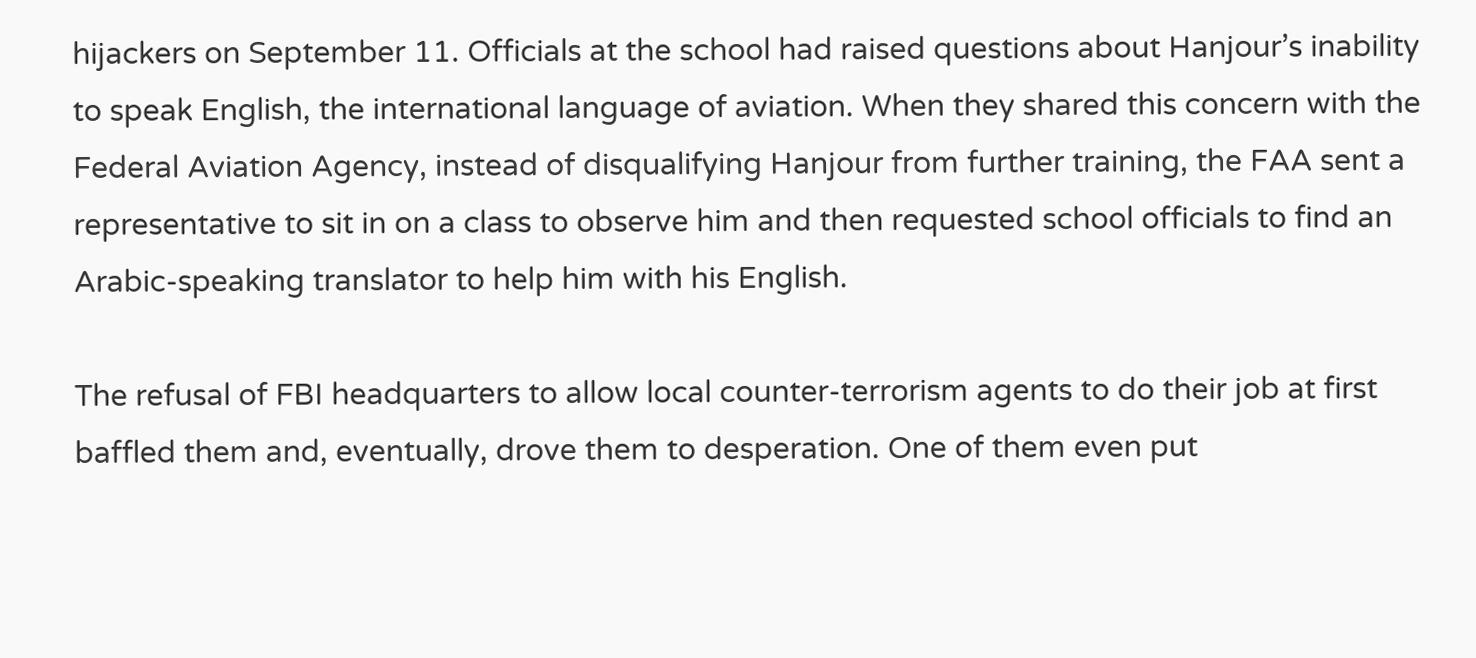hijackers on September 11. Officials at the school had raised questions about Hanjour’s inability to speak English, the international language of aviation. When they shared this concern with the Federal Aviation Agency, instead of disqualifying Hanjour from further training, the FAA sent a representative to sit in on a class to observe him and then requested school officials to find an Arabic-speaking translator to help him with his English.

The refusal of FBI headquarters to allow local counter-terrorism agents to do their job at first baffled them and, eventually, drove them to desperation. One of them even put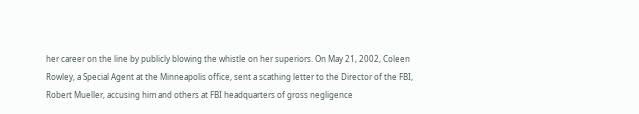her career on the line by publicly blowing the whistle on her superiors. On May 21, 2002, Coleen Rowley, a Special Agent at the Minneapolis office, sent a scathing letter to the Director of the FBI, Robert Mueller, accusing him and others at FBI headquarters of gross negligence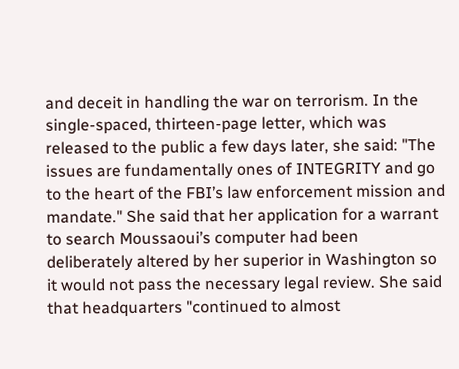and deceit in handling the war on terrorism. In the single-spaced, thirteen-page letter, which was released to the public a few days later, she said: "The issues are fundamentally ones of INTEGRITY and go to the heart of the FBI’s law enforcement mission and mandate." She said that her application for a warrant to search Moussaoui’s computer had been deliberately altered by her superior in Washington so it would not pass the necessary legal review. She said that headquarters "continued to almost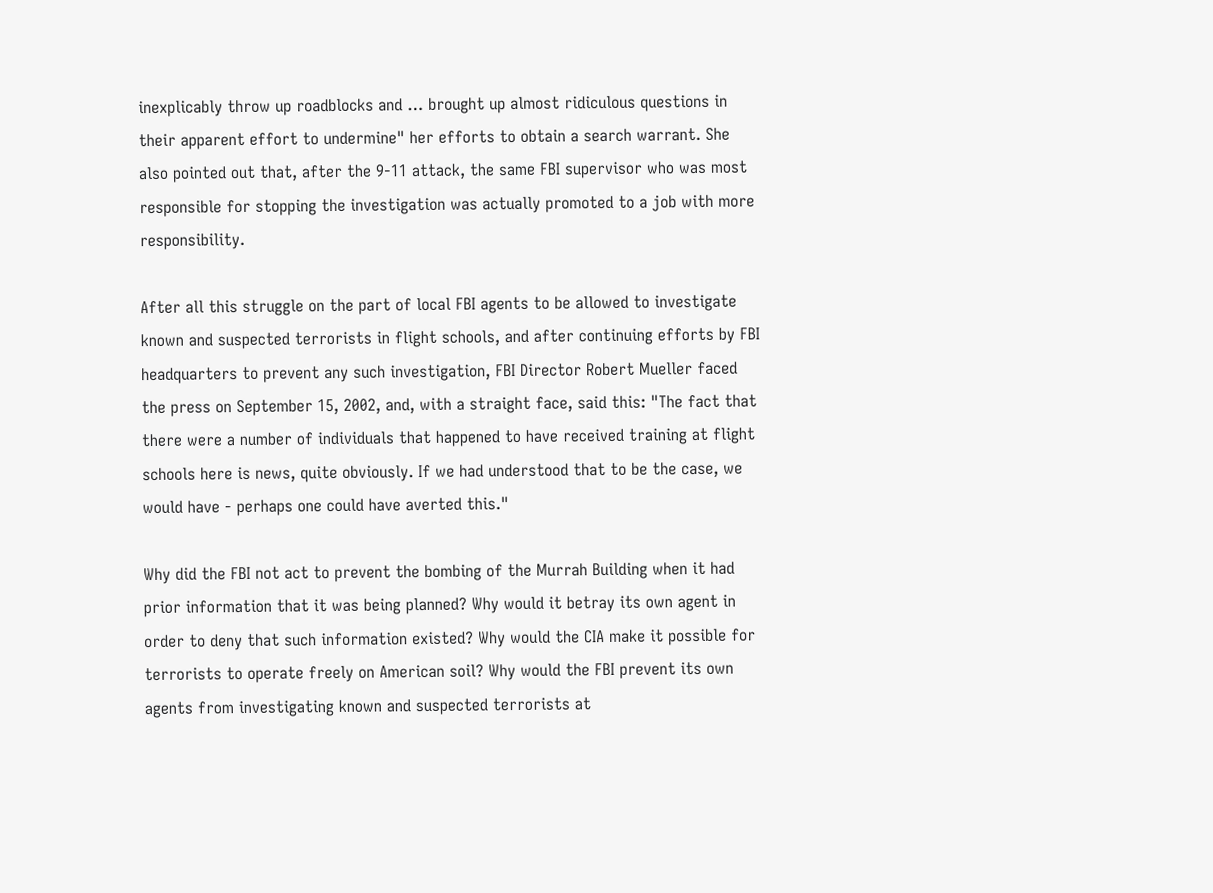inexplicably throw up roadblocks and … brought up almost ridiculous questions in their apparent effort to undermine" her efforts to obtain a search warrant. She also pointed out that, after the 9-11 attack, the same FBI supervisor who was most responsible for stopping the investigation was actually promoted to a job with more responsibility.

After all this struggle on the part of local FBI agents to be allowed to investigate known and suspected terrorists in flight schools, and after continuing efforts by FBI headquarters to prevent any such investigation, FBI Director Robert Mueller faced the press on September 15, 2002, and, with a straight face, said this: "The fact that there were a number of individuals that happened to have received training at flight schools here is news, quite obviously. If we had understood that to be the case, we would have - perhaps one could have averted this."

Why did the FBI not act to prevent the bombing of the Murrah Building when it had prior information that it was being planned? Why would it betray its own agent in order to deny that such information existed? Why would the CIA make it possible for terrorists to operate freely on American soil? Why would the FBI prevent its own agents from investigating known and suspected terrorists at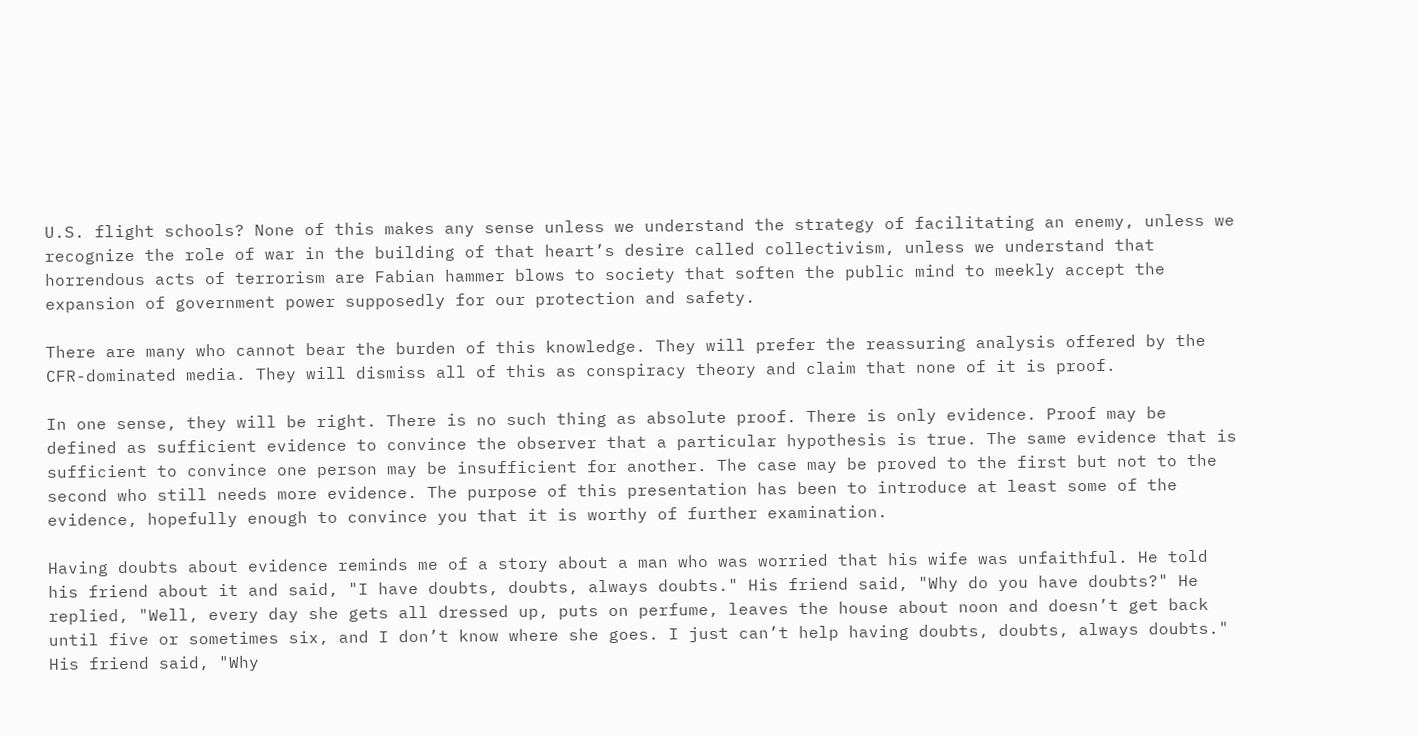U.S. flight schools? None of this makes any sense unless we understand the strategy of facilitating an enemy, unless we recognize the role of war in the building of that heart’s desire called collectivism, unless we understand that horrendous acts of terrorism are Fabian hammer blows to society that soften the public mind to meekly accept the expansion of government power supposedly for our protection and safety.

There are many who cannot bear the burden of this knowledge. They will prefer the reassuring analysis offered by the CFR-dominated media. They will dismiss all of this as conspiracy theory and claim that none of it is proof.

In one sense, they will be right. There is no such thing as absolute proof. There is only evidence. Proof may be defined as sufficient evidence to convince the observer that a particular hypothesis is true. The same evidence that is sufficient to convince one person may be insufficient for another. The case may be proved to the first but not to the second who still needs more evidence. The purpose of this presentation has been to introduce at least some of the evidence, hopefully enough to convince you that it is worthy of further examination.

Having doubts about evidence reminds me of a story about a man who was worried that his wife was unfaithful. He told his friend about it and said, "I have doubts, doubts, always doubts." His friend said, "Why do you have doubts?" He replied, "Well, every day she gets all dressed up, puts on perfume, leaves the house about noon and doesn’t get back until five or sometimes six, and I don’t know where she goes. I just can’t help having doubts, doubts, always doubts." His friend said, "Why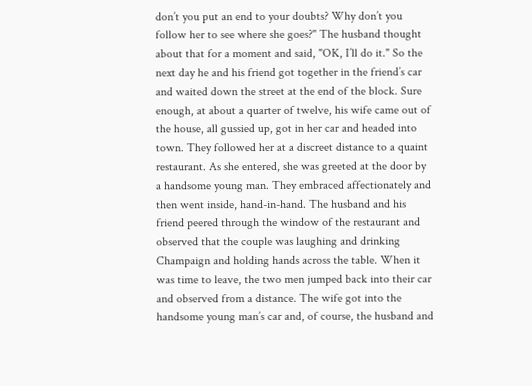don’t you put an end to your doubts? Why don’t you follow her to see where she goes?" The husband thought about that for a moment and said, "OK, I’ll do it." So the next day he and his friend got together in the friend’s car and waited down the street at the end of the block. Sure enough, at about a quarter of twelve, his wife came out of the house, all gussied up, got in her car and headed into town. They followed her at a discreet distance to a quaint restaurant. As she entered, she was greeted at the door by a handsome young man. They embraced affectionately and then went inside, hand-in-hand. The husband and his friend peered through the window of the restaurant and observed that the couple was laughing and drinking Champaign and holding hands across the table. When it was time to leave, the two men jumped back into their car and observed from a distance. The wife got into the handsome young man’s car and, of course, the husband and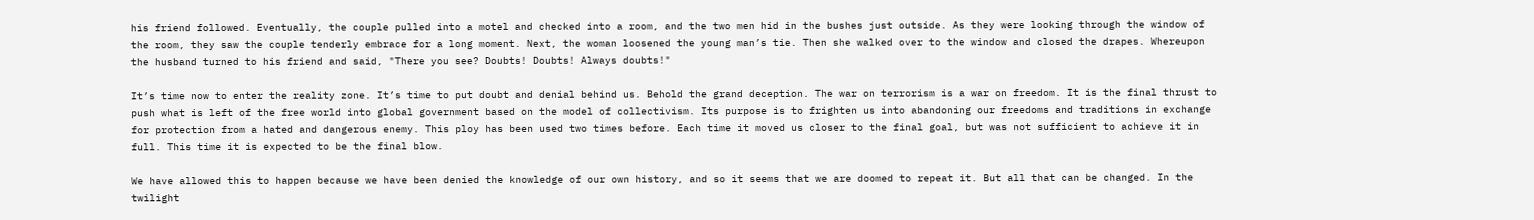his friend followed. Eventually, the couple pulled into a motel and checked into a room, and the two men hid in the bushes just outside. As they were looking through the window of the room, they saw the couple tenderly embrace for a long moment. Next, the woman loosened the young man’s tie. Then she walked over to the window and closed the drapes. Whereupon the husband turned to his friend and said, "There you see? Doubts! Doubts! Always doubts!"

It’s time now to enter the reality zone. It’s time to put doubt and denial behind us. Behold the grand deception. The war on terrorism is a war on freedom. It is the final thrust to push what is left of the free world into global government based on the model of collectivism. Its purpose is to frighten us into abandoning our freedoms and traditions in exchange for protection from a hated and dangerous enemy. This ploy has been used two times before. Each time it moved us closer to the final goal, but was not sufficient to achieve it in full. This time it is expected to be the final blow.

We have allowed this to happen because we have been denied the knowledge of our own history, and so it seems that we are doomed to repeat it. But all that can be changed. In the twilight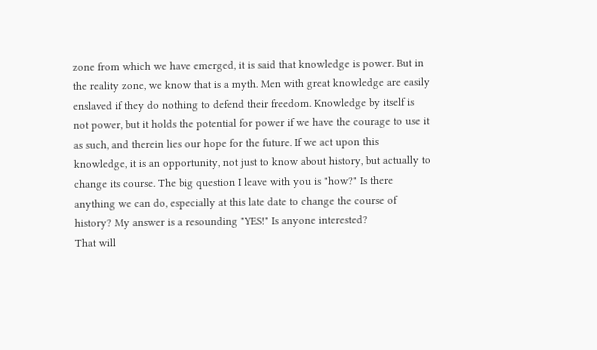zone from which we have emerged, it is said that knowledge is power. But in the reality zone, we know that is a myth. Men with great knowledge are easily enslaved if they do nothing to defend their freedom. Knowledge by itself is not power, but it holds the potential for power if we have the courage to use it as such, and therein lies our hope for the future. If we act upon this knowledge, it is an opportunity, not just to know about history, but actually to change its course. The big question I leave with you is "how?" Is there anything we can do, especially at this late date to change the course of history? My answer is a resounding "YES!" Is anyone interested?
That will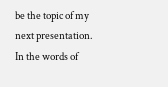be the topic of my next presentation. In the words of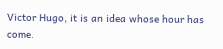Victor Hugo, it is an idea whose hour has come.